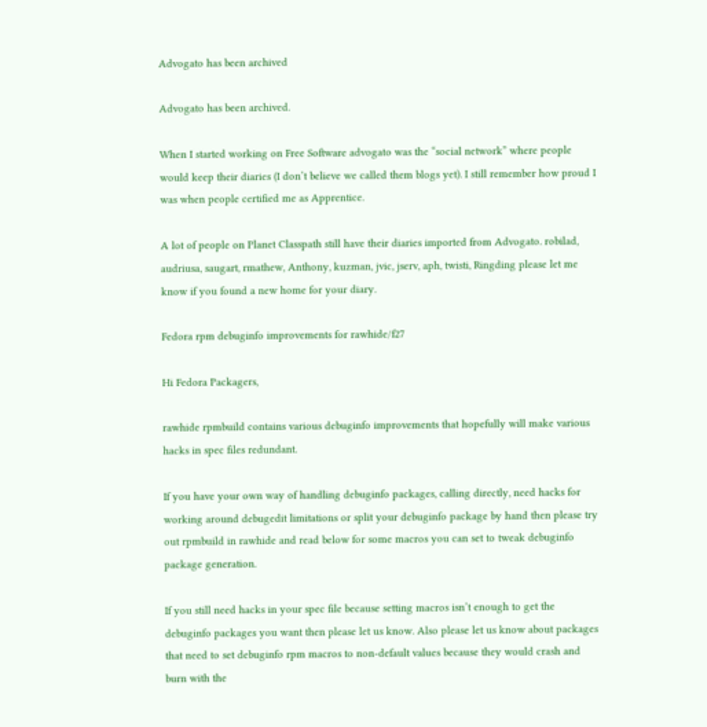Advogato has been archived

Advogato has been archived.

When I started working on Free Software advogato was the “social network” where people would keep their diaries (I don’t believe we called them blogs yet). I still remember how proud I was when people certified me as Apprentice.

A lot of people on Planet Classpath still have their diaries imported from Advogato. robilad, audriusa, saugart, rmathew, Anthony, kuzman, jvic, jserv, aph, twisti, Ringding please let me know if you found a new home for your diary.

Fedora rpm debuginfo improvements for rawhide/f27

Hi Fedora Packagers,

rawhide rpmbuild contains various debuginfo improvements that hopefully will make various hacks in spec files redundant.

If you have your own way of handling debuginfo packages, calling directly, need hacks for working around debugedit limitations or split your debuginfo package by hand then please try out rpmbuild in rawhide and read below for some macros you can set to tweak debuginfo package generation.

If you still need hacks in your spec file because setting macros isn’t enough to get the debuginfo packages you want then please let us know. Also please let us know about packages that need to set debuginfo rpm macros to non-default values because they would crash and burn with the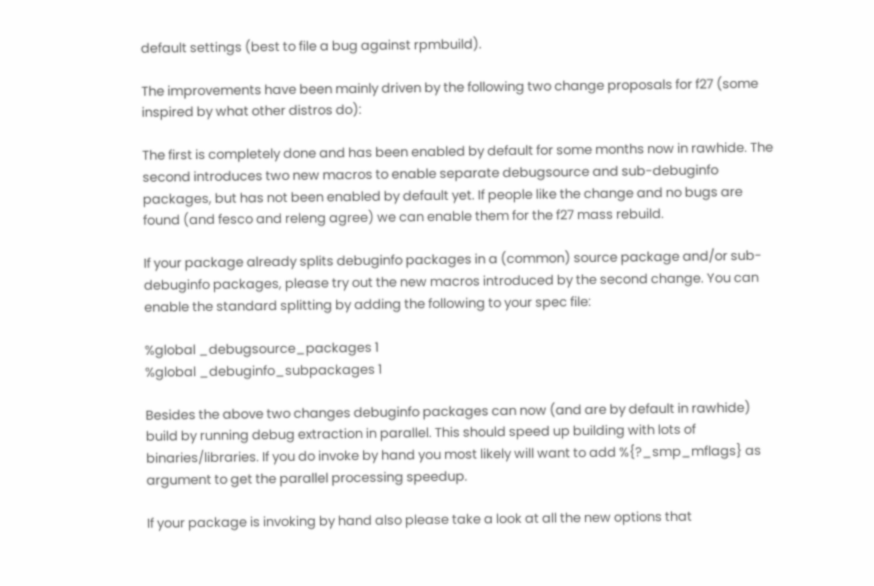default settings (best to file a bug against rpmbuild).

The improvements have been mainly driven by the following two change proposals for f27 (some inspired by what other distros do):

The first is completely done and has been enabled by default for some months now in rawhide. The second introduces two new macros to enable separate debugsource and sub-debuginfo packages, but has not been enabled by default yet. If people like the change and no bugs are found (and fesco and releng agree) we can enable them for the f27 mass rebuild.

If your package already splits debuginfo packages in a (common) source package and/or sub-debuginfo packages, please try out the new macros introduced by the second change. You can enable the standard splitting by adding the following to your spec file:

%global _debugsource_packages 1
%global _debuginfo_subpackages 1

Besides the above two changes debuginfo packages can now (and are by default in rawhide) build by running debug extraction in parallel. This should speed up building with lots of binaries/libraries. If you do invoke by hand you most likely will want to add %{?_smp_mflags} as argument to get the parallel processing speedup.

If your package is invoking by hand also please take a look at all the new options that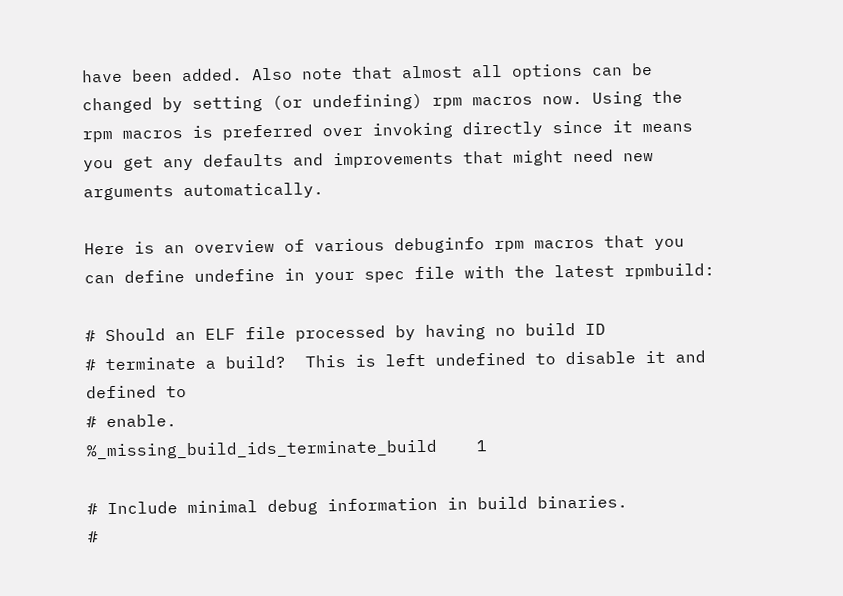have been added. Also note that almost all options can be changed by setting (or undefining) rpm macros now. Using the rpm macros is preferred over invoking directly since it means you get any defaults and improvements that might need new arguments automatically.

Here is an overview of various debuginfo rpm macros that you can define undefine in your spec file with the latest rpmbuild:

# Should an ELF file processed by having no build ID
# terminate a build?  This is left undefined to disable it and defined to
# enable.
%_missing_build_ids_terminate_build    1

# Include minimal debug information in build binaries.
#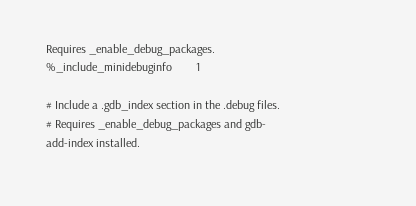Requires _enable_debug_packages.
%_include_minidebuginfo        1

# Include a .gdb_index section in the .debug files.
# Requires _enable_debug_packages and gdb-add-index installed.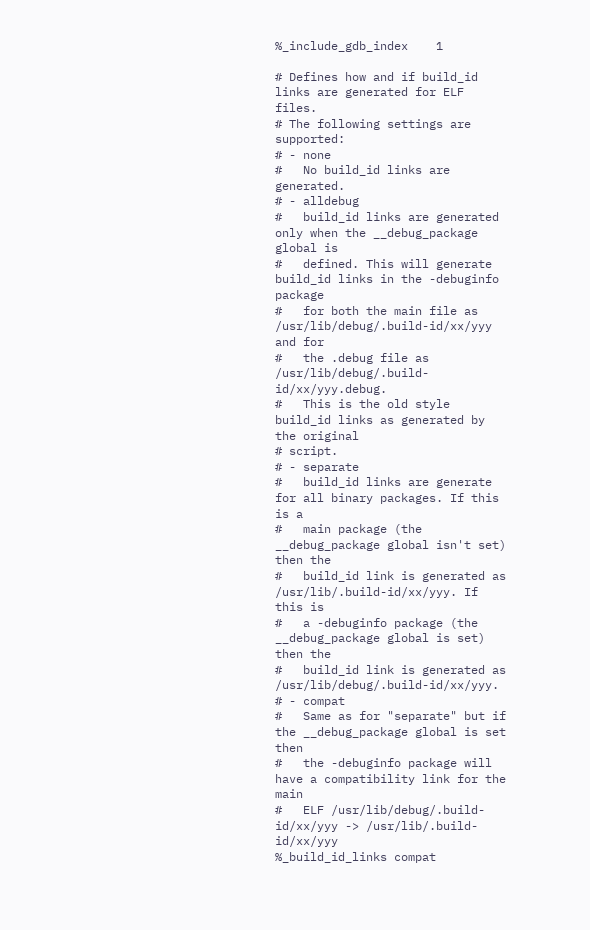%_include_gdb_index    1

# Defines how and if build_id links are generated for ELF files.
# The following settings are supported:
# - none
#   No build_id links are generated.
# - alldebug
#   build_id links are generated only when the __debug_package global is
#   defined. This will generate build_id links in the -debuginfo package
#   for both the main file as /usr/lib/debug/.build-id/xx/yyy and for
#   the .debug file as /usr/lib/debug/.build-id/xx/yyy.debug.
#   This is the old style build_id links as generated by the original
# script.
# - separate
#   build_id links are generate for all binary packages. If this is a
#   main package (the __debug_package global isn't set) then the
#   build_id link is generated as /usr/lib/.build-id/xx/yyy. If this is
#   a -debuginfo package (the __debug_package global is set) then the
#   build_id link is generated as /usr/lib/debug/.build-id/xx/yyy.
# - compat
#   Same as for "separate" but if the __debug_package global is set then
#   the -debuginfo package will have a compatibility link for the main
#   ELF /usr/lib/debug/.build-id/xx/yyy -> /usr/lib/.build-id/xx/yyy
%_build_id_links compat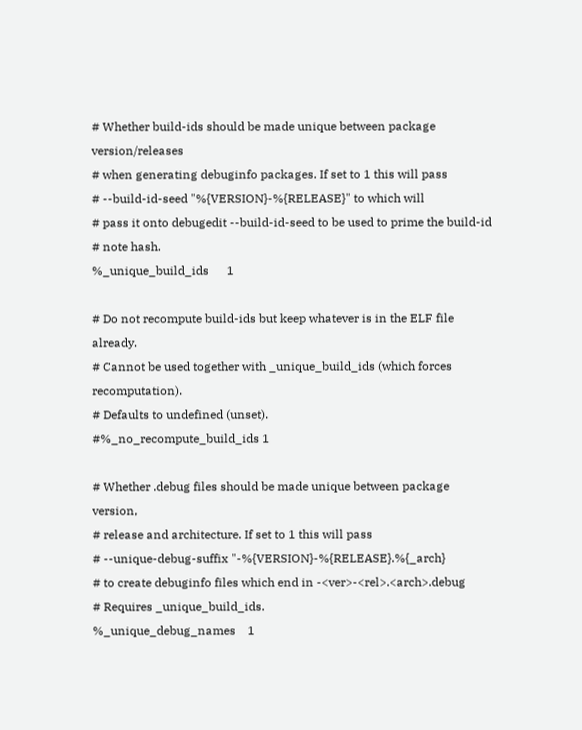# Whether build-ids should be made unique between package version/releases
# when generating debuginfo packages. If set to 1 this will pass
# --build-id-seed "%{VERSION}-%{RELEASE}" to which will
# pass it onto debugedit --build-id-seed to be used to prime the build-id
# note hash.
%_unique_build_ids      1

# Do not recompute build-ids but keep whatever is in the ELF file already.
# Cannot be used together with _unique_build_ids (which forces recomputation).
# Defaults to undefined (unset).
#%_no_recompute_build_ids 1

# Whether .debug files should be made unique between package version,
# release and architecture. If set to 1 this will pass
# --unique-debug-suffix "-%{VERSION}-%{RELEASE}.%{_arch}
# to create debuginfo files which end in -<ver>-<rel>.<arch>.debug
# Requires _unique_build_ids.
%_unique_debug_names    1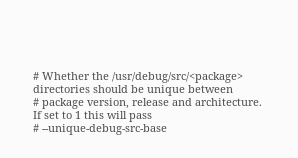# Whether the /usr/debug/src/<package> directories should be unique between
# package version, release and architecture. If set to 1 this will pass
# --unique-debug-src-base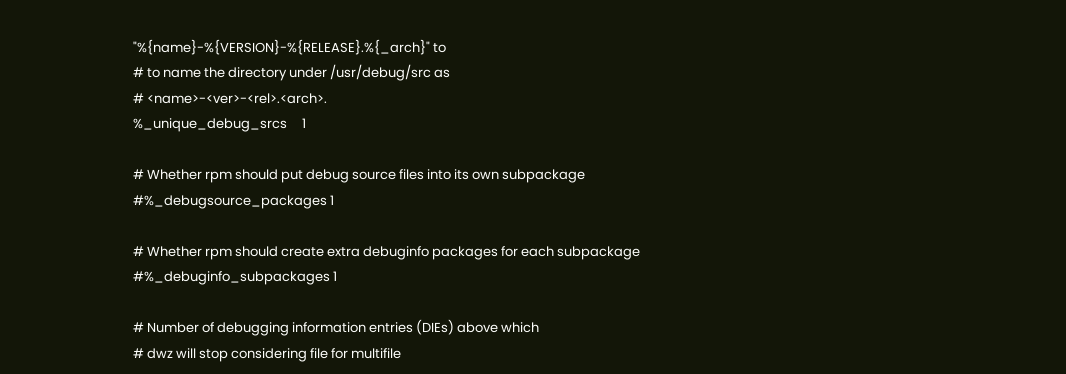"%{name}-%{VERSION}-%{RELEASE}.%{_arch}" to
# to name the directory under /usr/debug/src as
# <name>-<ver>-<rel>.<arch>.
%_unique_debug_srcs     1

# Whether rpm should put debug source files into its own subpackage
#%_debugsource_packages 1

# Whether rpm should create extra debuginfo packages for each subpackage
#%_debuginfo_subpackages 1

# Number of debugging information entries (DIEs) above which
# dwz will stop considering file for multifile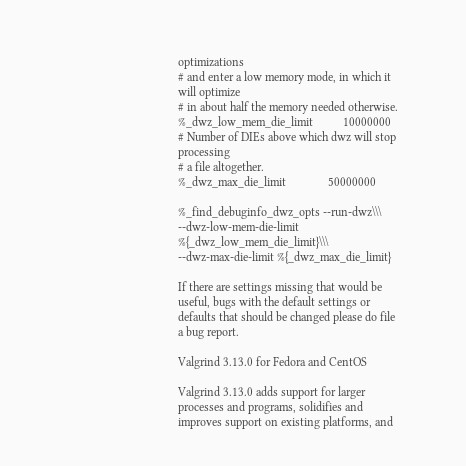optimizations
# and enter a low memory mode, in which it will optimize
# in about half the memory needed otherwise.
%_dwz_low_mem_die_limit          10000000
# Number of DIEs above which dwz will stop processing
# a file altogether.
%_dwz_max_die_limit              50000000

%_find_debuginfo_dwz_opts --run-dwz\\\
--dwz-low-mem-die-limit %{_dwz_low_mem_die_limit}\\\
--dwz-max-die-limit %{_dwz_max_die_limit}

If there are settings missing that would be useful, bugs with the default settings or defaults that should be changed please do file a bug report.

Valgrind 3.13.0 for Fedora and CentOS

Valgrind 3.13.0 adds support for larger processes and programs, solidifies and improves support on existing platforms, and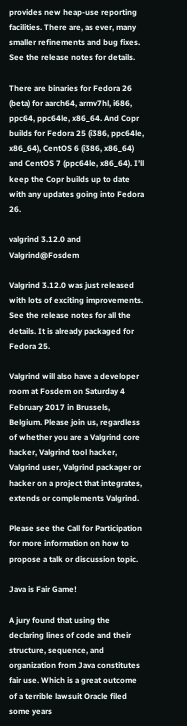provides new heap-use reporting facilities. There are, as ever, many smaller refinements and bug fixes. See the release notes for details.

There are binaries for Fedora 26 (beta) for aarch64, armv7hl, i686, ppc64, ppc64le, x86_64. And Copr builds for Fedora 25 (i386, ppc64le, x86_64), CentOS 6 (i386, x86_64) and CentOS 7 (ppc64le, x86_64). I’ll keep the Copr builds up to date with any updates going into Fedora 26.

valgrind 3.12.0 and Valgrind@Fosdem

Valgrind 3.12.0 was just released with lots of exciting improvements. See the release notes for all the details. It is already packaged for Fedora 25.

Valgrind will also have a developer room at Fosdem on Saturday 4 February 2017 in Brussels, Belgium. Please join us, regardless of whether you are a Valgrind core hacker, Valgrind tool hacker, Valgrind user, Valgrind packager or hacker on a project that integrates, extends or complements Valgrind.

Please see the Call for Participation for more information on how to propose a talk or discussion topic.

Java is Fair Game!

A jury found that using the declaring lines of code and their structure, sequence, and organization from Java constitutes fair use. Which is a great outcome of a terrible lawsuit Oracle filed some years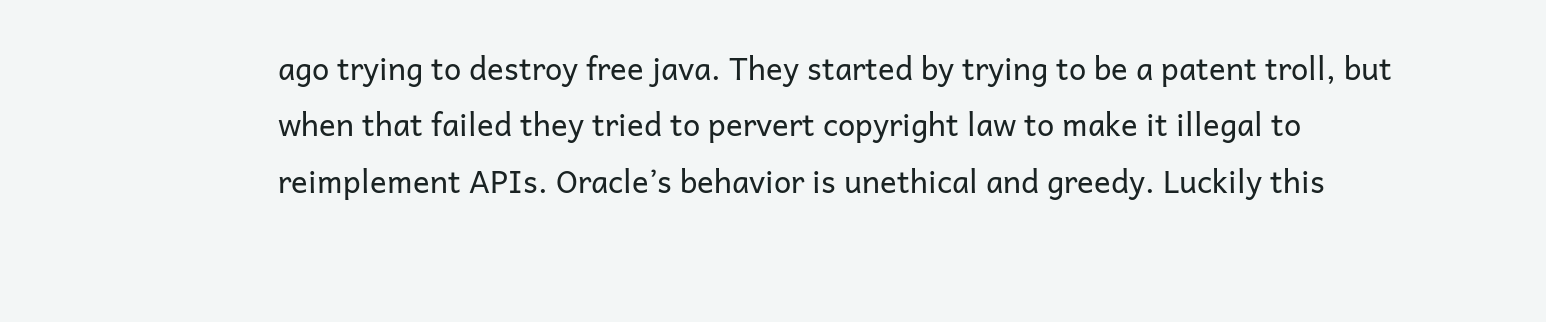ago trying to destroy free java. They started by trying to be a patent troll, but when that failed they tried to pervert copyright law to make it illegal to reimplement APIs. Oracle’s behavior is unethical and greedy. Luckily this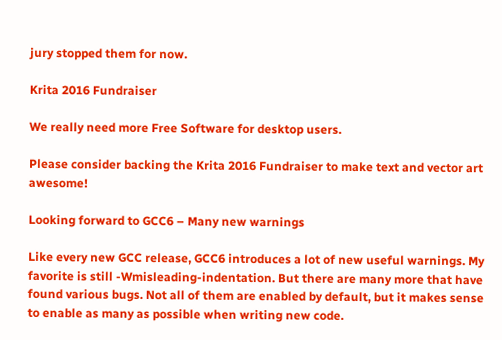jury stopped them for now.

Krita 2016 Fundraiser

We really need more Free Software for desktop users.

Please consider backing the Krita 2016 Fundraiser to make text and vector art awesome!

Looking forward to GCC6 – Many new warnings

Like every new GCC release, GCC6 introduces a lot of new useful warnings. My favorite is still -Wmisleading-indentation. But there are many more that have found various bugs. Not all of them are enabled by default, but it makes sense to enable as many as possible when writing new code.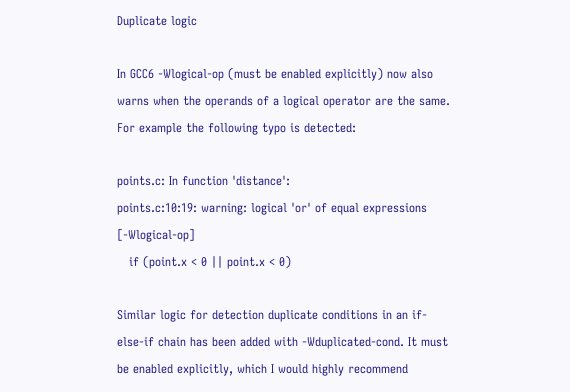Duplicate logic

In GCC6 -Wlogical-op (must be enabled explicitly) now also warns when the operands of a logical operator are the same. For example the following typo is detected:

points.c: In function 'distance':
points.c:10:19: warning: logical 'or' of equal expressions [-Wlogical-op]
   if (point.x < 0 || point.x < 0)

Similar logic for detection duplicate conditions in an if-else-if chain has been added with -Wduplicated-cond. It must be enabled explicitly, which I would highly recommend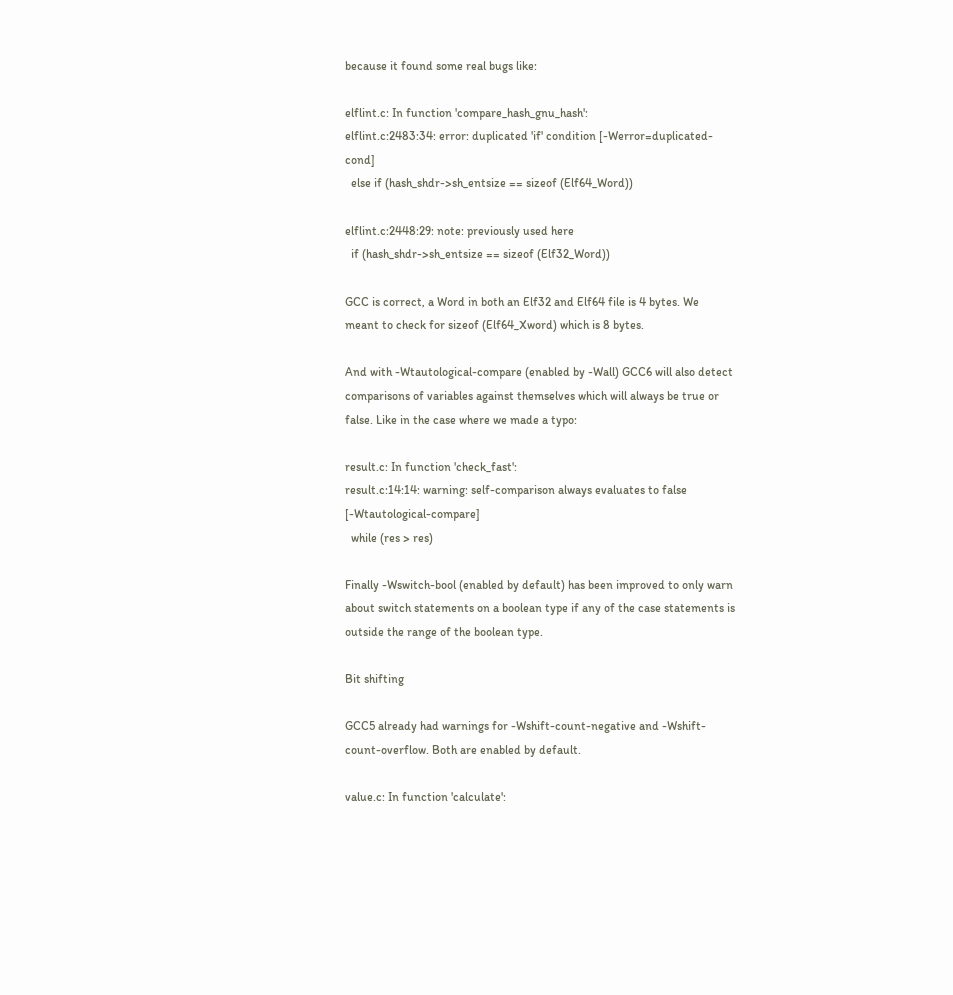because it found some real bugs like:

elflint.c: In function 'compare_hash_gnu_hash':
elflint.c:2483:34: error: duplicated 'if' condition [-Werror=duplicated-cond]
  else if (hash_shdr->sh_entsize == sizeof (Elf64_Word))

elflint.c:2448:29: note: previously used here
  if (hash_shdr->sh_entsize == sizeof (Elf32_Word))

GCC is correct, a Word in both an Elf32 and Elf64 file is 4 bytes. We meant to check for sizeof (Elf64_Xword) which is 8 bytes.

And with -Wtautological-compare (enabled by -Wall) GCC6 will also detect comparisons of variables against themselves which will always be true or false. Like in the case where we made a typo:

result.c: In function 'check_fast':
result.c:14:14: warning: self-comparison always evaluates to false [-Wtautological-compare]
  while (res > res)

Finally -Wswitch-bool (enabled by default) has been improved to only warn about switch statements on a boolean type if any of the case statements is outside the range of the boolean type.

Bit shifting

GCC5 already had warnings for -Wshift-count-negative and -Wshift-count-overflow. Both are enabled by default.

value.c: In function 'calculate':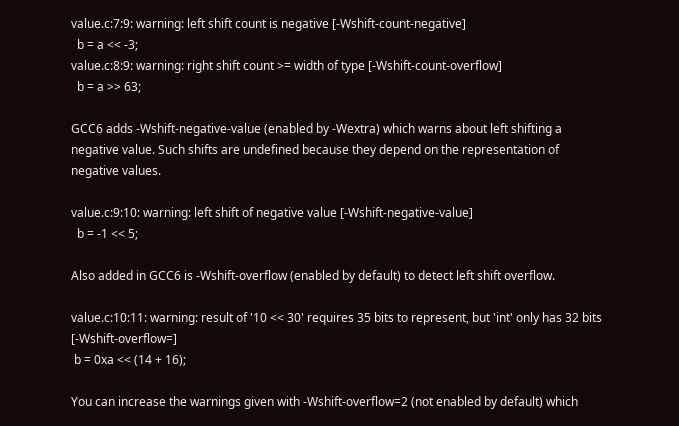value.c:7:9: warning: left shift count is negative [-Wshift-count-negative]
  b = a << -3;
value.c:8:9: warning: right shift count >= width of type [-Wshift-count-overflow]
  b = a >> 63;

GCC6 adds -Wshift-negative-value (enabled by -Wextra) which warns about left shifting a negative value. Such shifts are undefined because they depend on the representation of negative values.

value.c:9:10: warning: left shift of negative value [-Wshift-negative-value]
  b = -1 << 5;

Also added in GCC6 is -Wshift-overflow (enabled by default) to detect left shift overflow.

value.c:10:11: warning: result of '10 << 30' requires 35 bits to represent, but 'int' only has 32 bits [-Wshift-overflow=]
 b = 0xa << (14 + 16);

You can increase the warnings given with -Wshift-overflow=2 (not enabled by default) which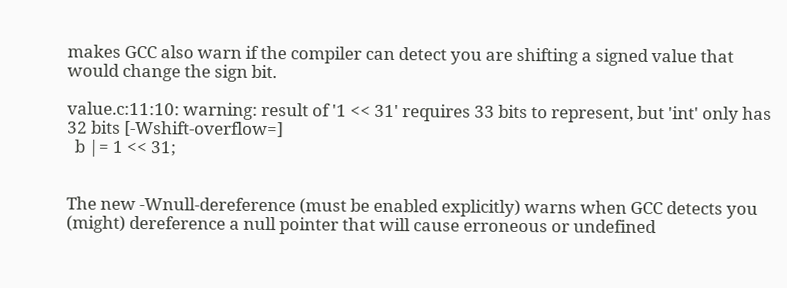makes GCC also warn if the compiler can detect you are shifting a signed value that would change the sign bit.

value.c:11:10: warning: result of '1 << 31' requires 33 bits to represent, but 'int' only has 32 bits [-Wshift-overflow=]
  b |= 1 << 31;


The new -Wnull-dereference (must be enabled explicitly) warns when GCC detects you (might) dereference a null pointer that will cause erroneous or undefined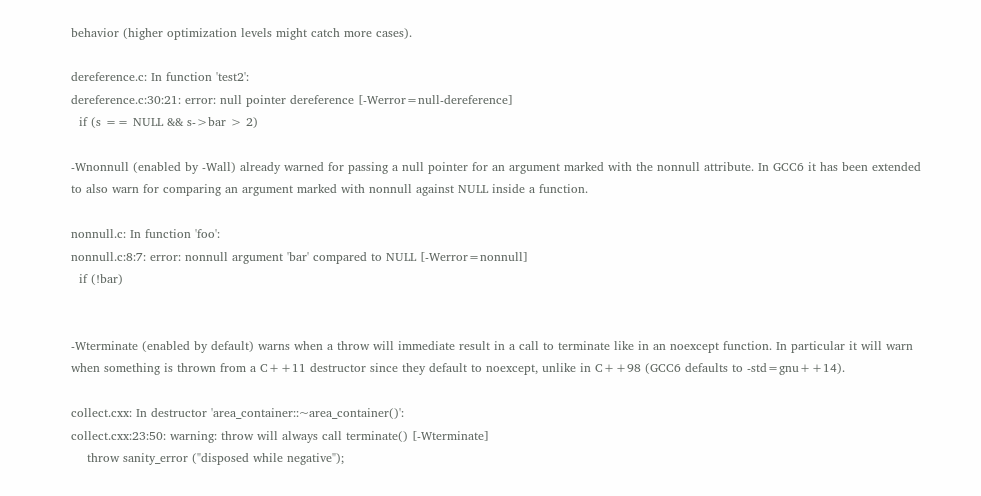behavior (higher optimization levels might catch more cases).

dereference.c: In function 'test2':
dereference.c:30:21: error: null pointer dereference [-Werror=null-dereference]
  if (s == NULL && s->bar > 2)

-Wnonnull (enabled by -Wall) already warned for passing a null pointer for an argument marked with the nonnull attribute. In GCC6 it has been extended to also warn for comparing an argument marked with nonnull against NULL inside a function.

nonnull.c: In function 'foo':
nonnull.c:8:7: error: nonnull argument 'bar' compared to NULL [-Werror=nonnull]
  if (!bar)


-Wterminate (enabled by default) warns when a throw will immediate result in a call to terminate like in an noexcept function. In particular it will warn when something is thrown from a C++11 destructor since they default to noexcept, unlike in C++98 (GCC6 defaults to -std=gnu++14).

collect.cxx: In destructor 'area_container::~area_container()':
collect.cxx:23:50: warning: throw will always call terminate() [-Wterminate]
    throw sanity_error ("disposed while negative");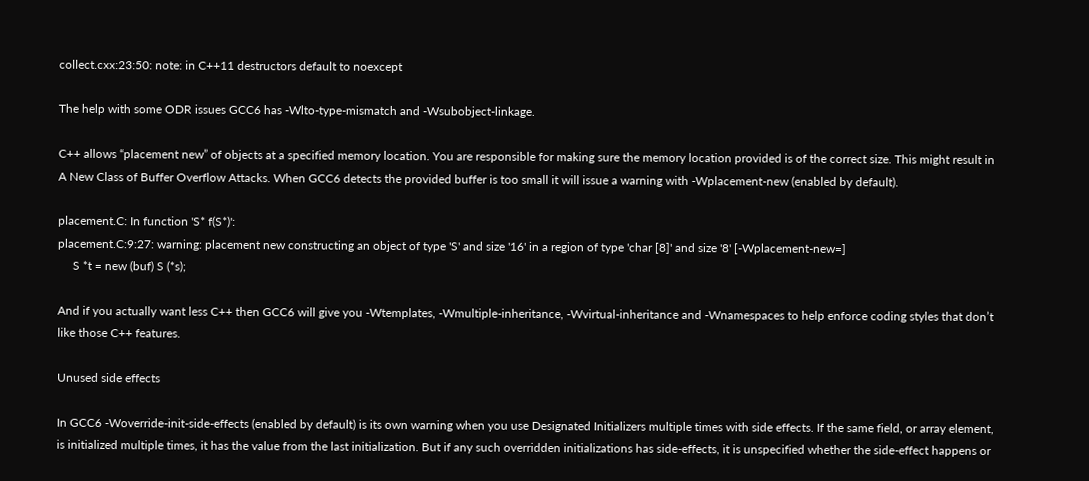collect.cxx:23:50: note: in C++11 destructors default to noexcept

The help with some ODR issues GCC6 has -Wlto-type-mismatch and -Wsubobject-linkage.

C++ allows “placement new” of objects at a specified memory location. You are responsible for making sure the memory location provided is of the correct size. This might result in A New Class of Buffer Overflow Attacks. When GCC6 detects the provided buffer is too small it will issue a warning with -Wplacement-new (enabled by default).

placement.C: In function 'S* f(S*)':
placement.C:9:27: warning: placement new constructing an object of type 'S' and size '16' in a region of type 'char [8]' and size '8' [-Wplacement-new=]
     S *t = new (buf) S (*s);

And if you actually want less C++ then GCC6 will give you -Wtemplates, -Wmultiple-inheritance, -Wvirtual-inheritance and -Wnamespaces to help enforce coding styles that don’t like those C++ features.

Unused side effects

In GCC6 -Woverride-init-side-effects (enabled by default) is its own warning when you use Designated Initializers multiple times with side effects. If the same field, or array element, is initialized multiple times, it has the value from the last initialization. But if any such overridden initializations has side-effects, it is unspecified whether the side-effect happens or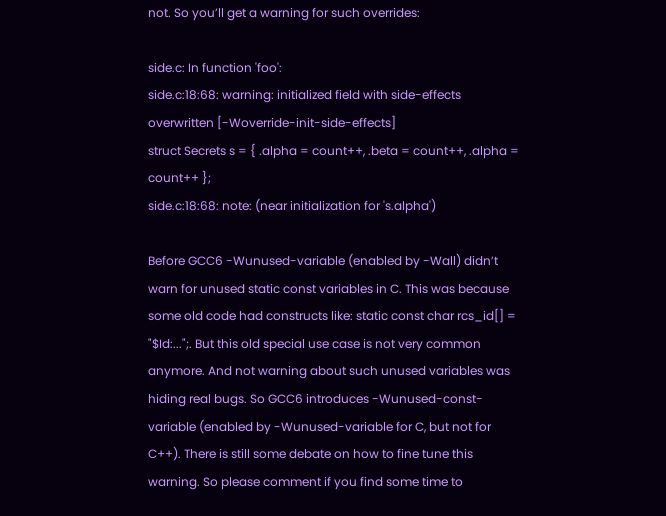not. So you’ll get a warning for such overrides:

side.c: In function 'foo':
side.c:18:68: warning: initialized field with side-effects overwritten [-Woverride-init-side-effects]
struct Secrets s = { .alpha = count++, .beta = count++, .alpha = count++ };
side.c:18:68: note: (near initialization for 's.alpha')

Before GCC6 -Wunused-variable (enabled by -Wall) didn’t warn for unused static const variables in C. This was because some old code had constructs like: static const char rcs_id[] = "$Id:...";. But this old special use case is not very common anymore. And not warning about such unused variables was hiding real bugs. So GCC6 introduces -Wunused-const-variable (enabled by -Wunused-variable for C, but not for C++). There is still some debate on how to fine tune this warning. So please comment if you find some time to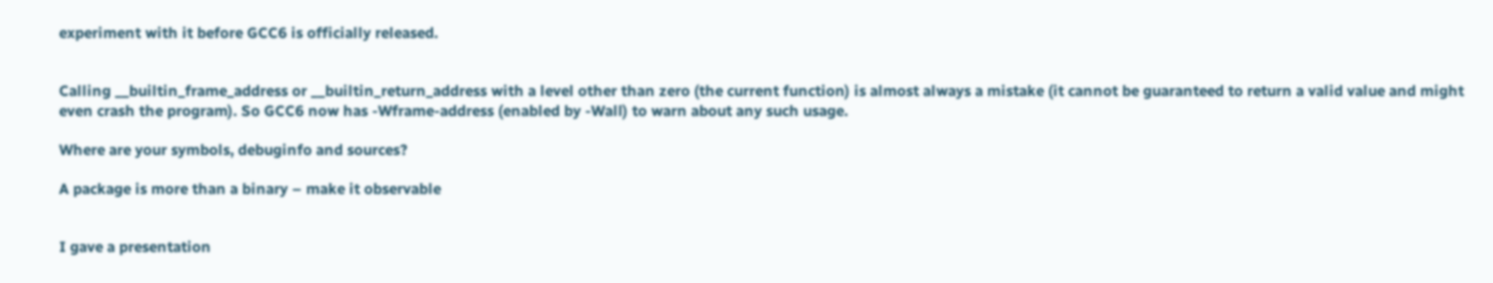experiment with it before GCC6 is officially released.


Calling __builtin_frame_address or __builtin_return_address with a level other than zero (the current function) is almost always a mistake (it cannot be guaranteed to return a valid value and might even crash the program). So GCC6 now has -Wframe-address (enabled by -Wall) to warn about any such usage.

Where are your symbols, debuginfo and sources?

A package is more than a binary – make it observable


I gave a presentation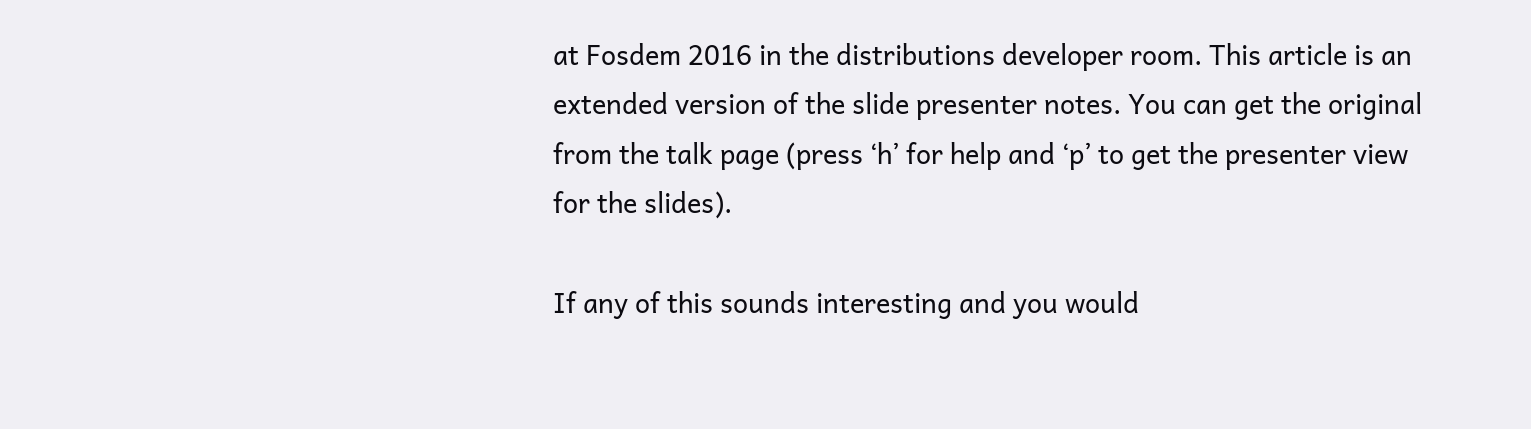at Fosdem 2016 in the distributions developer room. This article is an extended version of the slide presenter notes. You can get the original from the talk page (press ‘h’ for help and ‘p’ to get the presenter view for the slides).

If any of this sounds interesting and you would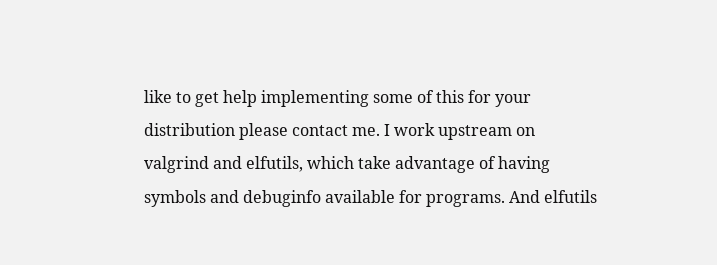like to get help implementing some of this for your distribution please contact me. I work upstream on valgrind and elfutils, which take advantage of having symbols and debuginfo available for programs. And elfutils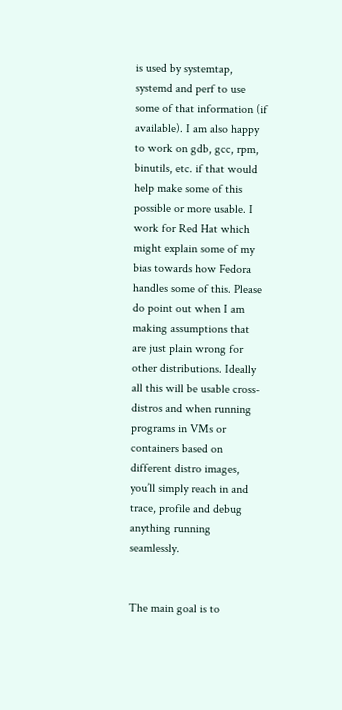is used by systemtap, systemd and perf to use some of that information (if available). I am also happy to work on gdb, gcc, rpm, binutils, etc. if that would help make some of this possible or more usable. I work for Red Hat which might explain some of my bias towards how Fedora handles some of this. Please do point out when I am making assumptions that are just plain wrong for other distributions. Ideally all this will be usable cross-distros and when running programs in VMs or containers based on different distro images, you’ll simply reach in and trace, profile and debug anything running seamlessly.


The main goal is to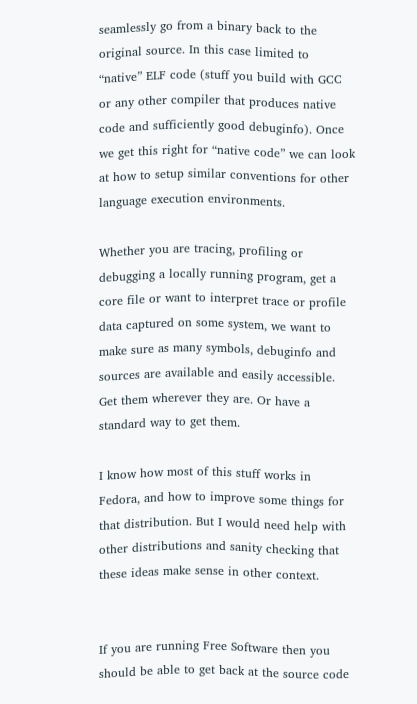seamlessly go from a binary back to the original source. In this case limited to “native” ELF code (stuff you build with GCC or any other compiler that produces native code and sufficiently good debuginfo). Once we get this right for “native code” we can look at how to setup similar conventions for other language execution environments.

Whether you are tracing, profiling or debugging a locally running program, get a core file or want to interpret trace or profile data captured on some system, we want to make sure as many symbols, debuginfo and sources are available and easily accessible. Get them wherever they are. Or have a standard way to get them.

I know how most of this stuff works in Fedora, and how to improve some things for that distribution. But I would need help with other distributions and sanity checking that these ideas make sense in other context.


If you are running Free Software then you should be able to get back at the source code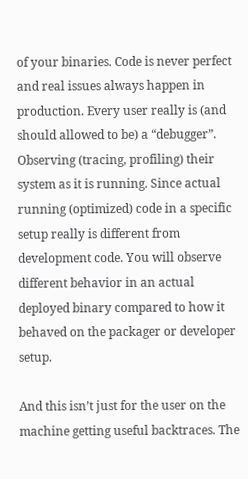of your binaries. Code is never perfect and real issues always happen in production. Every user really is (and should allowed to be) a “debugger”. Observing (tracing, profiling) their system as it is running. Since actual running (optimized) code in a specific setup really is different from development code. You will observe different behavior in an actual deployed binary compared to how it behaved on the packager or developer setup.

And this isn’t just for the user on the machine getting useful backtraces. The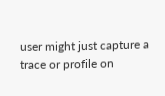user might just capture a trace or profile on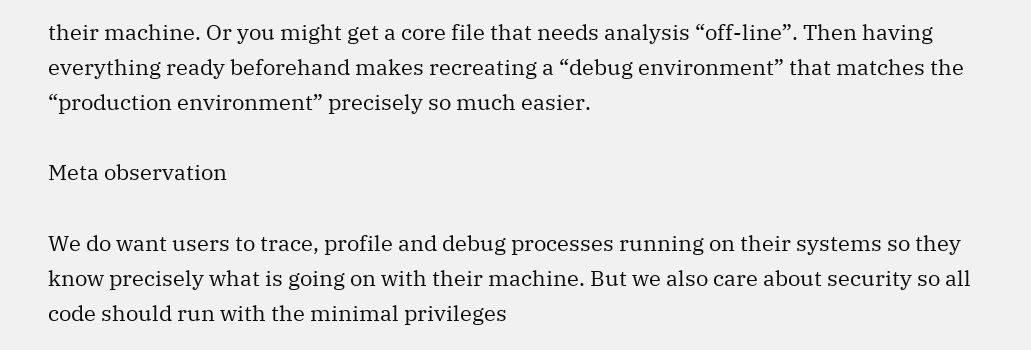their machine. Or you might get a core file that needs analysis “off-line”. Then having everything ready beforehand makes recreating a “debug environment” that matches the “production environment” precisely so much easier.

Meta observation

We do want users to trace, profile and debug processes running on their systems so they know precisely what is going on with their machine. But we also care about security so all code should run with the minimal privileges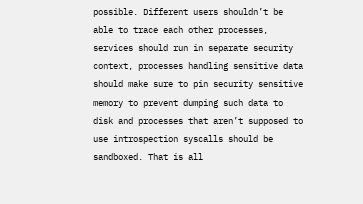possible. Different users shouldn’t be able to trace each other processes, services should run in separate security context, processes handling sensitive data should make sure to pin security sensitive memory to prevent dumping such data to disk and processes that aren’t supposed to use introspection syscalls should be sandboxed. That is all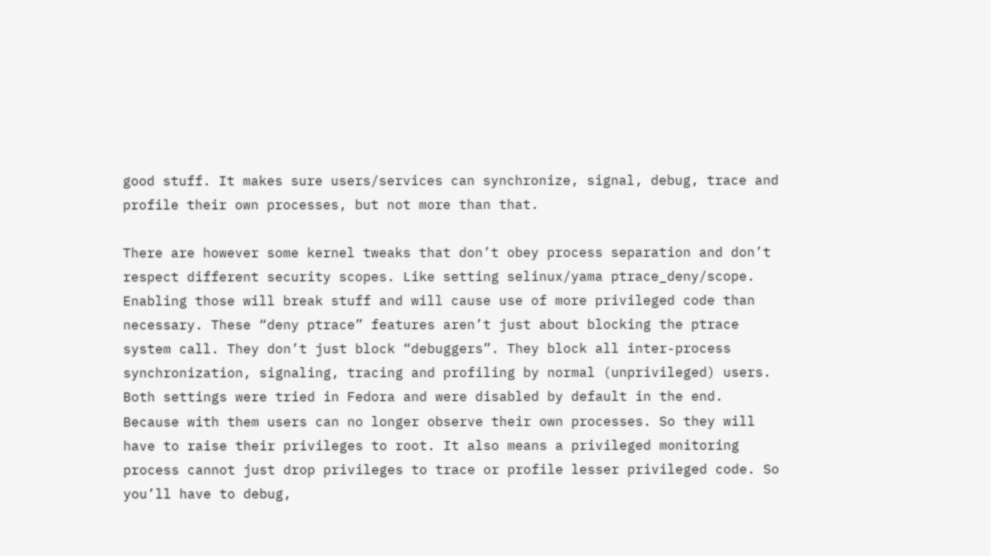good stuff. It makes sure users/services can synchronize, signal, debug, trace and profile their own processes, but not more than that.

There are however some kernel tweaks that don’t obey process separation and don’t respect different security scopes. Like setting selinux/yama ptrace_deny/scope. Enabling those will break stuff and will cause use of more privileged code than necessary. These “deny ptrace” features aren’t just about blocking the ptrace system call. They don’t just block “debuggers”. They block all inter-process synchronization, signaling, tracing and profiling by normal (unprivileged) users. Both settings were tried in Fedora and were disabled by default in the end. Because with them users can no longer observe their own processes. So they will have to raise their privileges to root. It also means a privileged monitoring process cannot just drop privileges to trace or profile lesser privileged code. So you’ll have to debug,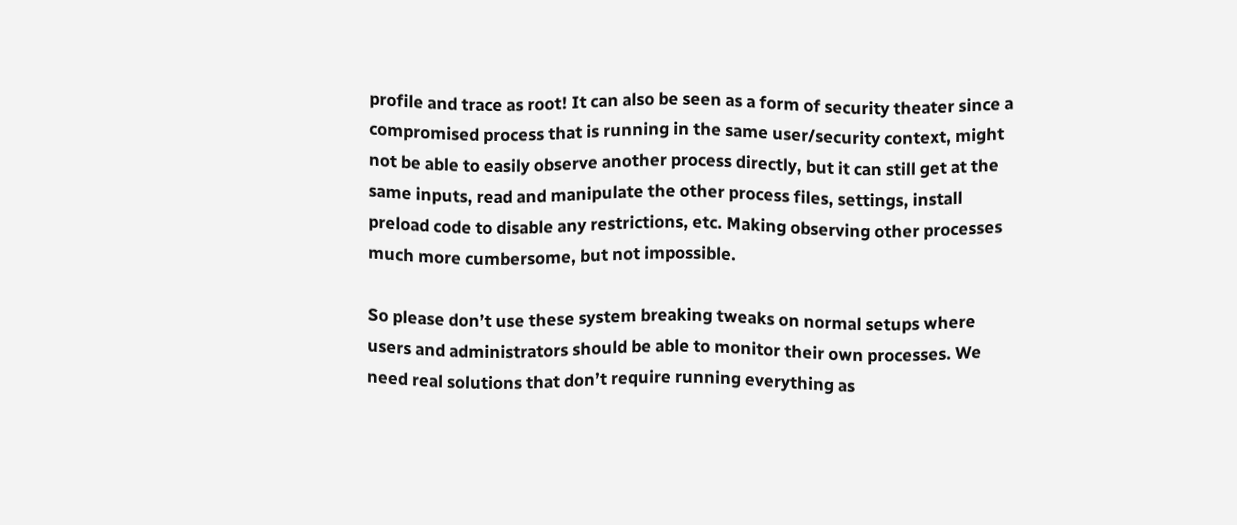profile and trace as root! It can also be seen as a form of security theater since a compromised process that is running in the same user/security context, might not be able to easily observe another process directly, but it can still get at the same inputs, read and manipulate the other process files, settings, install preload code to disable any restrictions, etc. Making observing other processes much more cumbersome, but not impossible.

So please don’t use these system breaking tweaks on normal setups where users and administrators should be able to monitor their own processes. We need real solutions that don’t require running everything as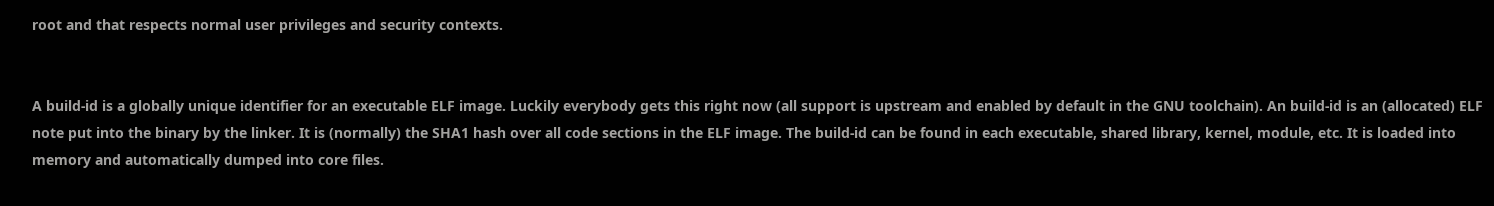root and that respects normal user privileges and security contexts.


A build-id is a globally unique identifier for an executable ELF image. Luckily everybody gets this right now (all support is upstream and enabled by default in the GNU toolchain). An build-id is an (allocated) ELF note put into the binary by the linker. It is (normally) the SHA1 hash over all code sections in the ELF image. The build-id can be found in each executable, shared library, kernel, module, etc. It is loaded into memory and automatically dumped into core files.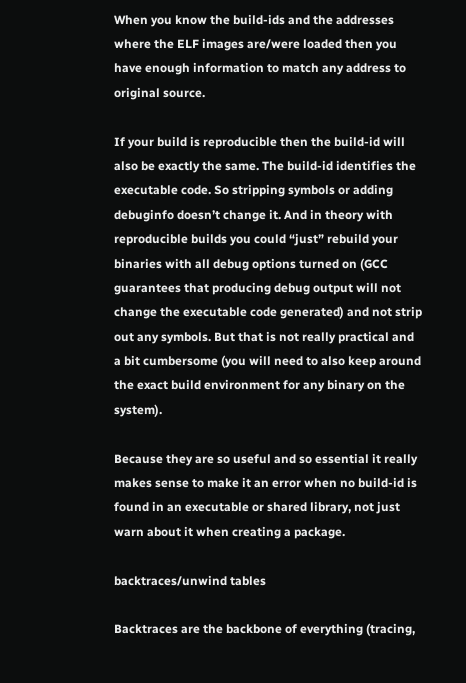When you know the build-ids and the addresses where the ELF images are/were loaded then you have enough information to match any address to original source.

If your build is reproducible then the build-id will also be exactly the same. The build-id identifies the executable code. So stripping symbols or adding debuginfo doesn’t change it. And in theory with reproducible builds you could “just” rebuild your binaries with all debug options turned on (GCC guarantees that producing debug output will not change the executable code generated) and not strip out any symbols. But that is not really practical and a bit cumbersome (you will need to also keep around the exact build environment for any binary on the system).

Because they are so useful and so essential it really makes sense to make it an error when no build-id is found in an executable or shared library, not just warn about it when creating a package.

backtraces/unwind tables

Backtraces are the backbone of everything (tracing,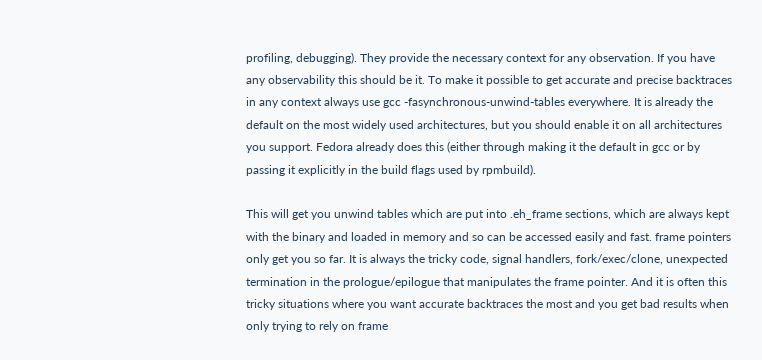profiling, debugging). They provide the necessary context for any observation. If you have any observability this should be it. To make it possible to get accurate and precise backtraces in any context always use gcc -fasynchronous-unwind-tables everywhere. It is already the default on the most widely used architectures, but you should enable it on all architectures you support. Fedora already does this (either through making it the default in gcc or by passing it explicitly in the build flags used by rpmbuild).

This will get you unwind tables which are put into .eh_frame sections, which are always kept with the binary and loaded in memory and so can be accessed easily and fast. frame pointers only get you so far. It is always the tricky code, signal handlers, fork/exec/clone, unexpected termination in the prologue/epilogue that manipulates the frame pointer. And it is often this tricky situations where you want accurate backtraces the most and you get bad results when only trying to rely on frame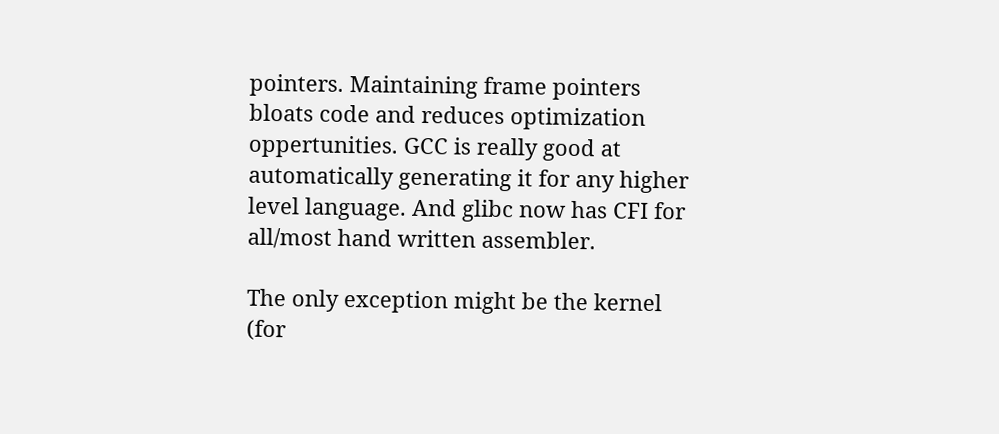pointers. Maintaining frame pointers bloats code and reduces optimization oppertunities. GCC is really good at automatically generating it for any higher level language. And glibc now has CFI for all/most hand written assembler.

The only exception might be the kernel (for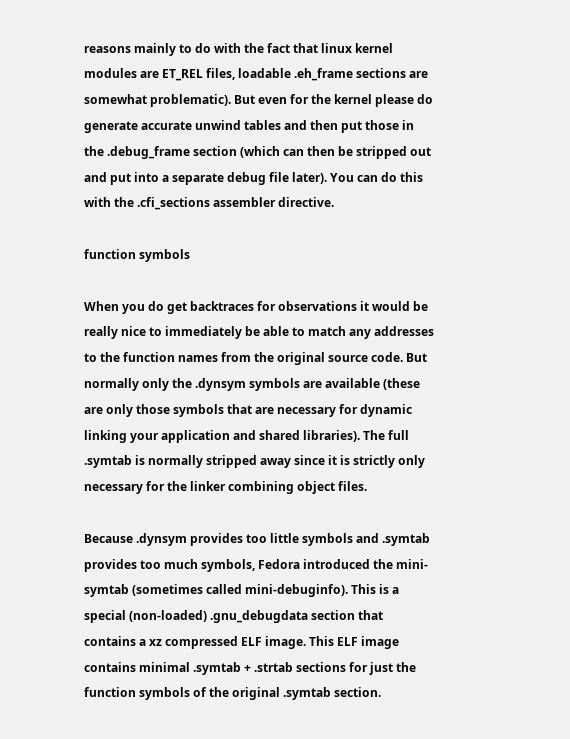reasons mainly to do with the fact that linux kernel modules are ET_REL files, loadable .eh_frame sections are somewhat problematic). But even for the kernel please do generate accurate unwind tables and then put those in the .debug_frame section (which can then be stripped out and put into a separate debug file later). You can do this with the .cfi_sections assembler directive.

function symbols

When you do get backtraces for observations it would be really nice to immediately be able to match any addresses to the function names from the original source code. But normally only the .dynsym symbols are available (these are only those symbols that are necessary for dynamic linking your application and shared libraries). The full .symtab is normally stripped away since it is strictly only necessary for the linker combining object files.

Because .dynsym provides too little symbols and .symtab provides too much symbols, Fedora introduced the mini-symtab (sometimes called mini-debuginfo). This is a special (non-loaded) .gnu_debugdata section that contains a xz compressed ELF image. This ELF image contains minimal .symtab + .strtab sections for just the function symbols of the original .symtab section.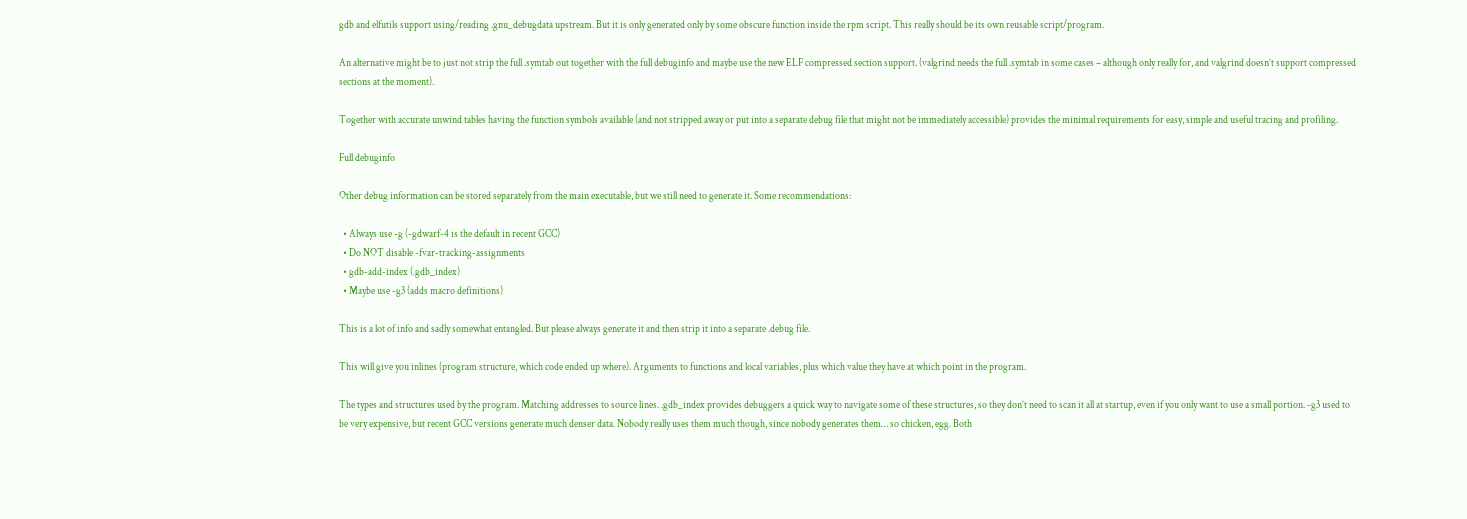gdb and elfutils support using/reading .gnu_debugdata upstream. But it is only generated only by some obscure function inside the rpm script. This really should be its own reusable script/program.

An alternative might be to just not strip the full .symtab out together with the full debuginfo and maybe use the new ELF compressed section support. (valgrind needs the full .symtab in some cases – although only really for, and valgrind doesn’t support compressed sections at the moment).

Together with accurate unwind tables having the function symbols available (and not stripped away or put into a separate debug file that might not be immediately accessible) provides the minimal requirements for easy, simple and useful tracing and profiling.

Full debuginfo

Other debug information can be stored separately from the main executable, but we still need to generate it. Some recommendations:

  • Always use -g (-gdwarf-4 is the default in recent GCC)
  • Do NOT disable -fvar-tracking-assignments
  • gdb-add-index (.gdb_index)
  • Maybe use -g3 (adds macro definitions)

This is a lot of info and sadly somewhat entangled. But please always generate it and then strip it into a separate .debug file.

This will give you inlines (program structure, which code ended up where). Arguments to functions and local variables, plus which value they have at which point in the program.

The types and structures used by the program. Matching addresses to source lines. .gdb_index provides debuggers a quick way to navigate some of these structures, so they don’t need to scan it all at startup, even if you only want to use a small portion. -g3 used to be very expensive, but recent GCC versions generate much denser data. Nobody really uses them much though, since nobody generates them… so chicken, egg. Both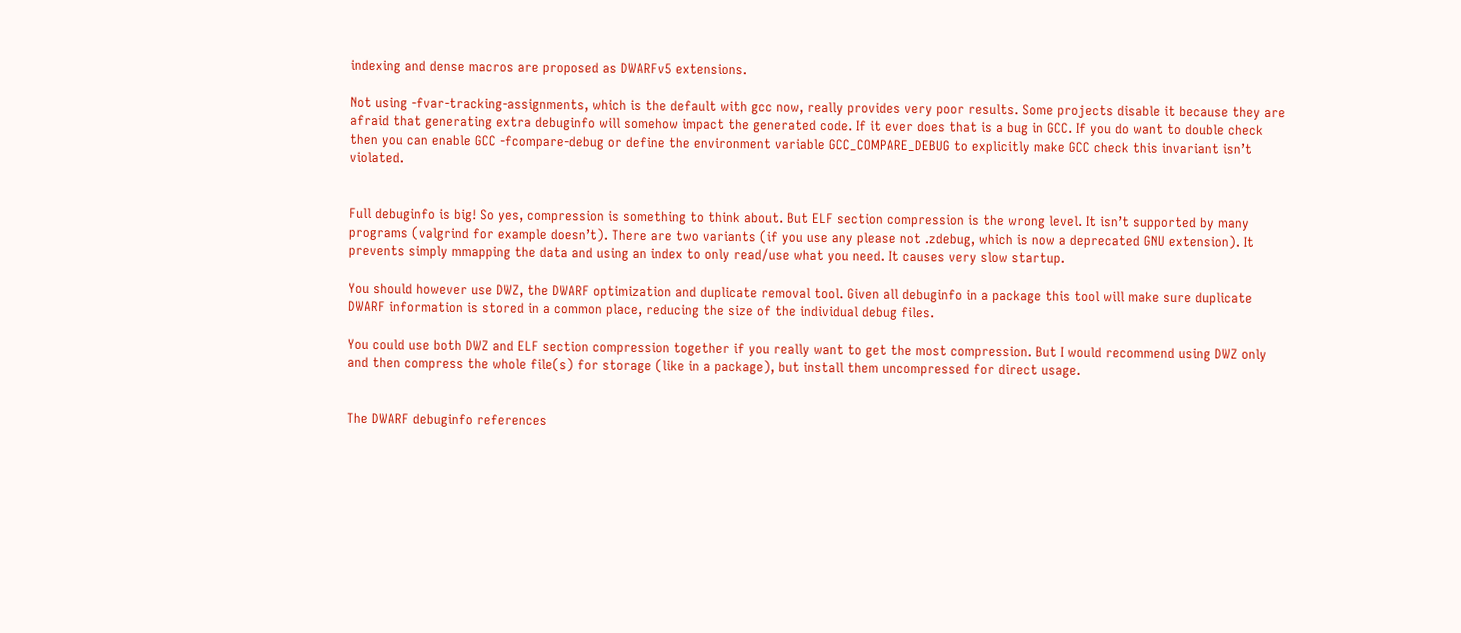indexing and dense macros are proposed as DWARFv5 extensions.

Not using -fvar-tracking-assignments, which is the default with gcc now, really provides very poor results. Some projects disable it because they are afraid that generating extra debuginfo will somehow impact the generated code. If it ever does that is a bug in GCC. If you do want to double check then you can enable GCC -fcompare-debug or define the environment variable GCC_COMPARE_DEBUG to explicitly make GCC check this invariant isn’t violated.


Full debuginfo is big! So yes, compression is something to think about. But ELF section compression is the wrong level. It isn’t supported by many programs (valgrind for example doesn’t). There are two variants (if you use any please not .zdebug, which is now a deprecated GNU extension). It prevents simply mmapping the data and using an index to only read/use what you need. It causes very slow startup.

You should however use DWZ, the DWARF optimization and duplicate removal tool. Given all debuginfo in a package this tool will make sure duplicate DWARF information is stored in a common place, reducing the size of the individual debug files.

You could use both DWZ and ELF section compression together if you really want to get the most compression. But I would recommend using DWZ only and then compress the whole file(s) for storage (like in a package), but install them uncompressed for direct usage.


The DWARF debuginfo references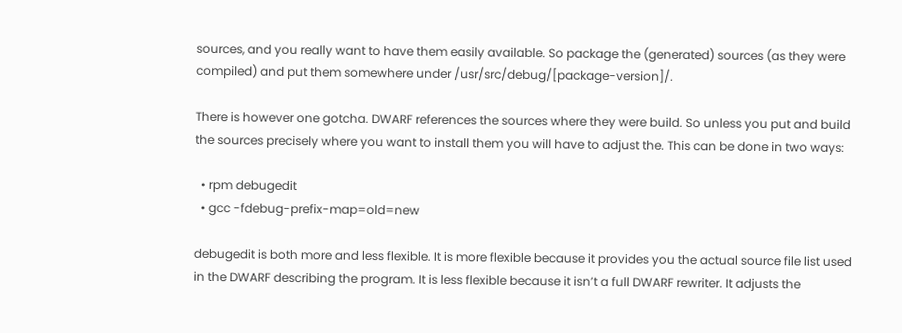sources, and you really want to have them easily available. So package the (generated) sources (as they were compiled) and put them somewhere under /usr/src/debug/[package-version]/.

There is however one gotcha. DWARF references the sources where they were build. So unless you put and build the sources precisely where you want to install them you will have to adjust the. This can be done in two ways:

  • rpm debugedit
  • gcc -fdebug-prefix-map=old=new

debugedit is both more and less flexible. It is more flexible because it provides you the actual source file list used in the DWARF describing the program. It is less flexible because it isn’t a full DWARF rewriter. It adjusts the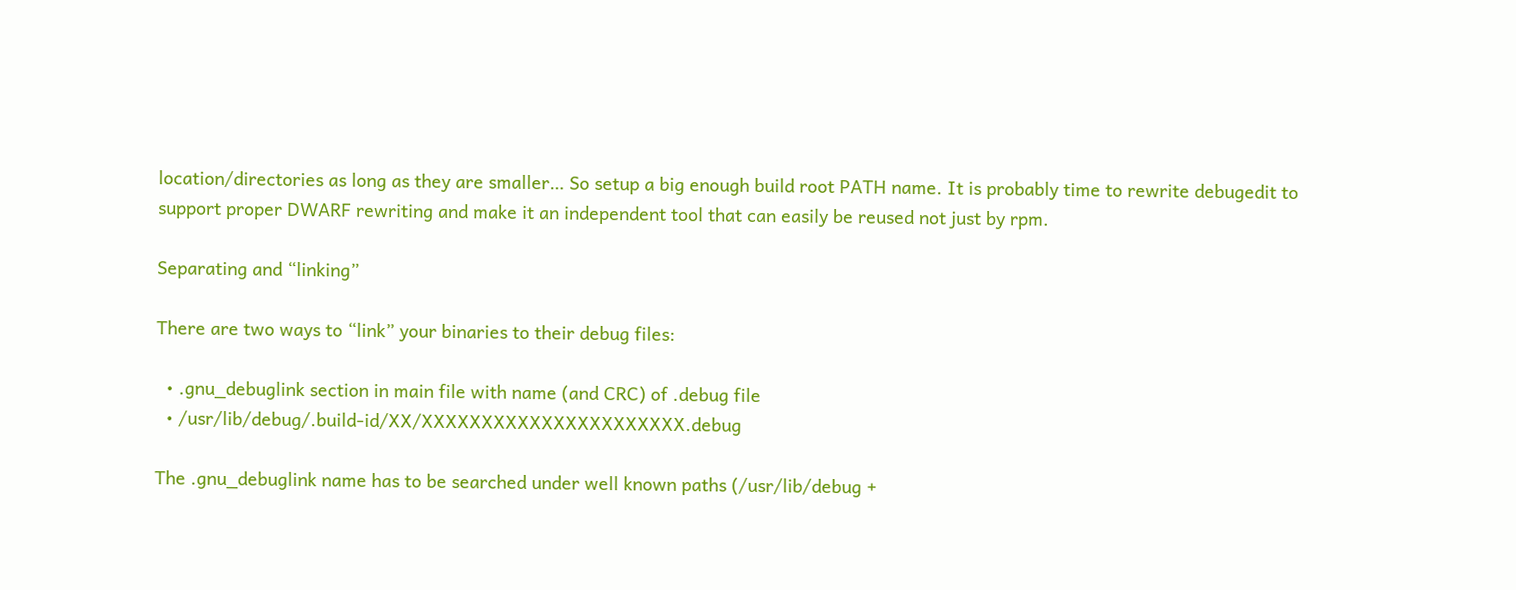location/directories as long as they are smaller… So setup a big enough build root PATH name. It is probably time to rewrite debugedit to support proper DWARF rewriting and make it an independent tool that can easily be reused not just by rpm.

Separating and “linking”

There are two ways to “link” your binaries to their debug files:

  • .gnu_debuglink section in main file with name (and CRC) of .debug file
  • /usr/lib/debug/.build-id/XX/XXXXXXXXXXXXXXXXXXXXXX.debug

The .gnu_debuglink name has to be searched under well known paths (/usr/lib/debug +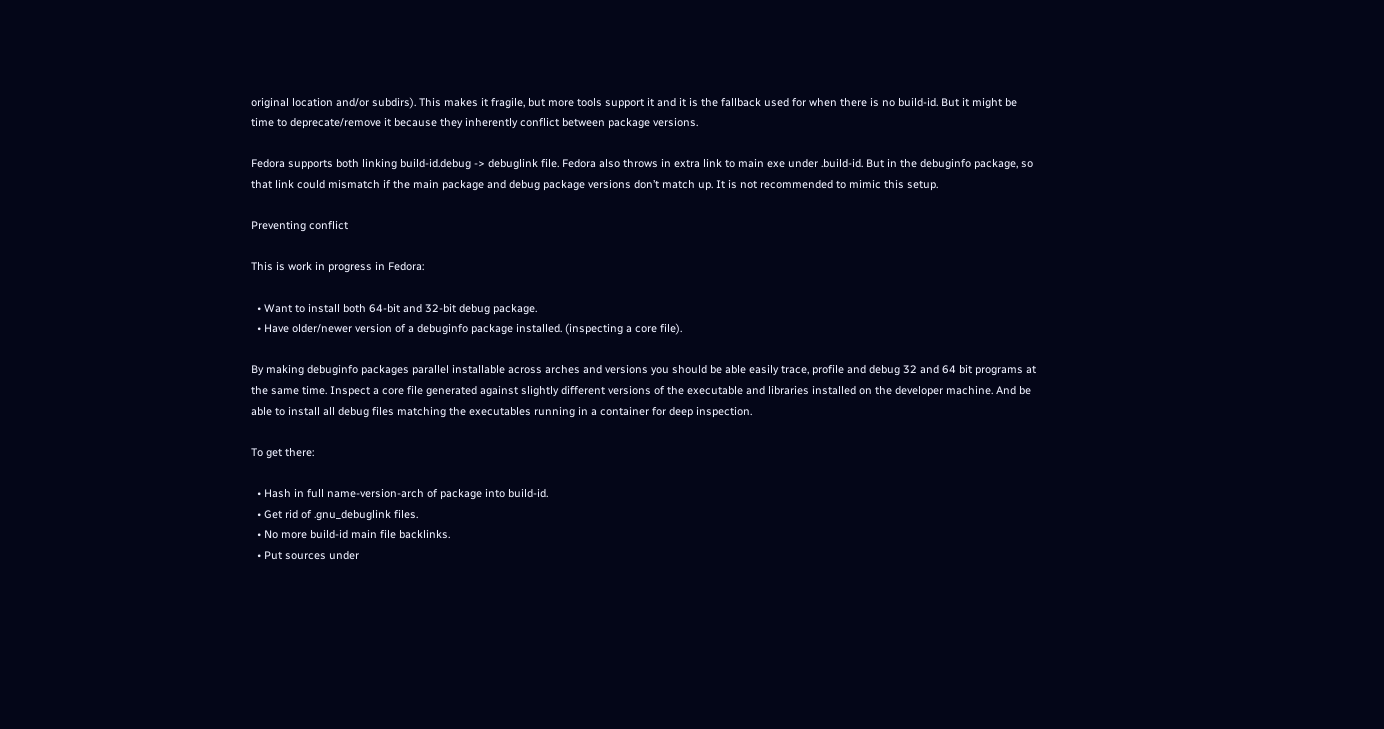original location and/or subdirs). This makes it fragile, but more tools support it and it is the fallback used for when there is no build-id. But it might be time to deprecate/remove it because they inherently conflict between package versions.

Fedora supports both linking build-id.debug -> debuglink file. Fedora also throws in extra link to main exe under .build-id. But in the debuginfo package, so that link could mismatch if the main package and debug package versions don’t match up. It is not recommended to mimic this setup.

Preventing conflict

This is work in progress in Fedora:

  • Want to install both 64-bit and 32-bit debug package.
  • Have older/newer version of a debuginfo package installed. (inspecting a core file).

By making debuginfo packages parallel installable across arches and versions you should be able easily trace, profile and debug 32 and 64 bit programs at the same time. Inspect a core file generated against slightly different versions of the executable and libraries installed on the developer machine. And be able to install all debug files matching the executables running in a container for deep inspection.

To get there:

  • Hash in full name-version-arch of package into build-id.
  • Get rid of .gnu_debuglink files.
  • No more build-id main file backlinks.
  • Put sources under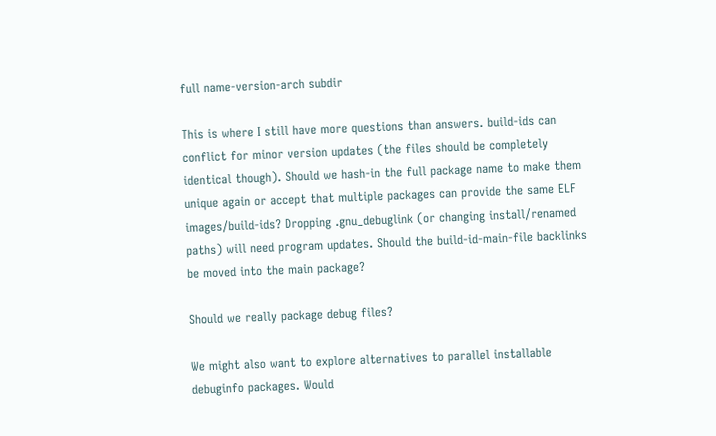full name-version-arch subdir

This is where I still have more questions than answers. build-ids can conflict for minor version updates (the files should be completely identical though). Should we hash-in the full package name to make them unique again or accept that multiple packages can provide the same ELF images/build-ids? Dropping .gnu_debuglink (or changing install/renamed paths) will need program updates. Should the build-id-main-file backlinks be moved into the main package?

Should we really package debug files?

We might also want to explore alternatives to parallel installable debuginfo packages. Would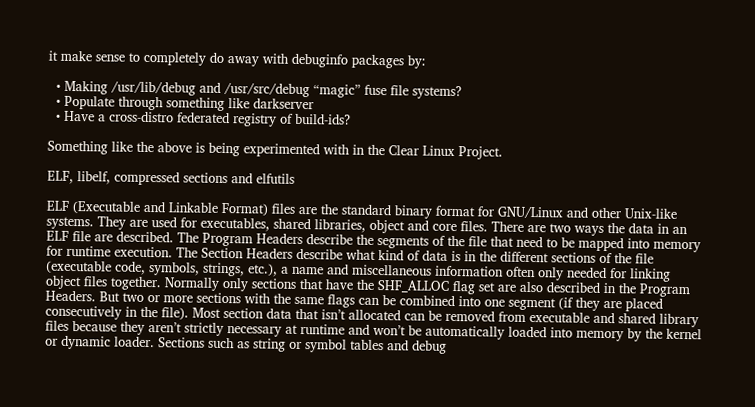it make sense to completely do away with debuginfo packages by:

  • Making /usr/lib/debug and /usr/src/debug “magic” fuse file systems?
  • Populate through something like darkserver
  • Have a cross-distro federated registry of build-ids?

Something like the above is being experimented with in the Clear Linux Project.

ELF, libelf, compressed sections and elfutils

ELF (Executable and Linkable Format) files are the standard binary format for GNU/Linux and other Unix-like systems. They are used for executables, shared libraries, object and core files. There are two ways the data in an ELF file are described. The Program Headers describe the segments of the file that need to be mapped into memory for runtime execution. The Section Headers describe what kind of data is in the different sections of the file (executable code, symbols, strings, etc.), a name and miscellaneous information often only needed for linking object files together. Normally only sections that have the SHF_ALLOC flag set are also described in the Program Headers. But two or more sections with the same flags can be combined into one segment (if they are placed consecutively in the file). Most section data that isn’t allocated can be removed from executable and shared library files because they aren’t strictly necessary at runtime and won’t be automatically loaded into memory by the kernel or dynamic loader. Sections such as string or symbol tables and debug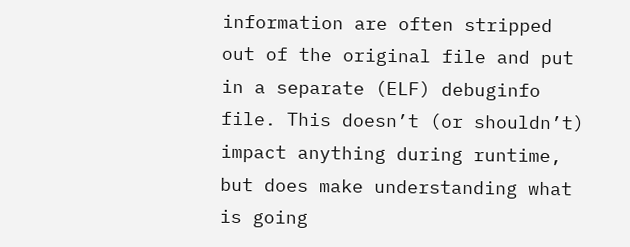information are often stripped out of the original file and put in a separate (ELF) debuginfo file. This doesn’t (or shouldn’t) impact anything during runtime, but does make understanding what is going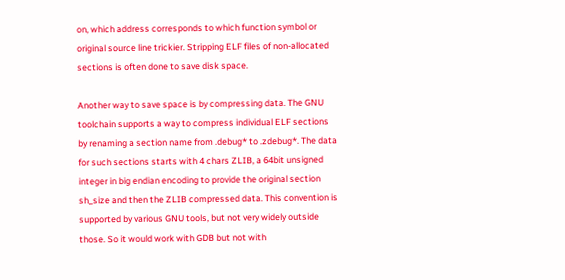on, which address corresponds to which function symbol or original source line trickier. Stripping ELF files of non-allocated sections is often done to save disk space.

Another way to save space is by compressing data. The GNU toolchain supports a way to compress individual ELF sections by renaming a section name from .debug* to .zdebug*. The data for such sections starts with 4 chars ZLIB, a 64bit unsigned integer in big endian encoding to provide the original section sh_size and then the ZLIB compressed data. This convention is supported by various GNU tools, but not very widely outside those. So it would work with GDB but not with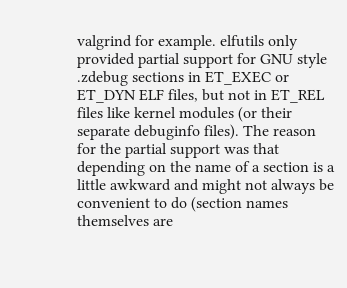valgrind for example. elfutils only provided partial support for GNU style .zdebug sections in ET_EXEC or ET_DYN ELF files, but not in ET_REL files like kernel modules (or their separate debuginfo files). The reason for the partial support was that depending on the name of a section is a little awkward and might not always be convenient to do (section names themselves are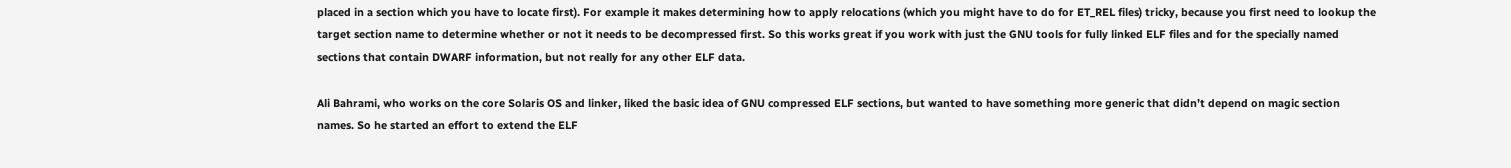placed in a section which you have to locate first). For example it makes determining how to apply relocations (which you might have to do for ET_REL files) tricky, because you first need to lookup the target section name to determine whether or not it needs to be decompressed first. So this works great if you work with just the GNU tools for fully linked ELF files and for the specially named sections that contain DWARF information, but not really for any other ELF data.

Ali Bahrami, who works on the core Solaris OS and linker, liked the basic idea of GNU compressed ELF sections, but wanted to have something more generic that didn’t depend on magic section names. So he started an effort to extend the ELF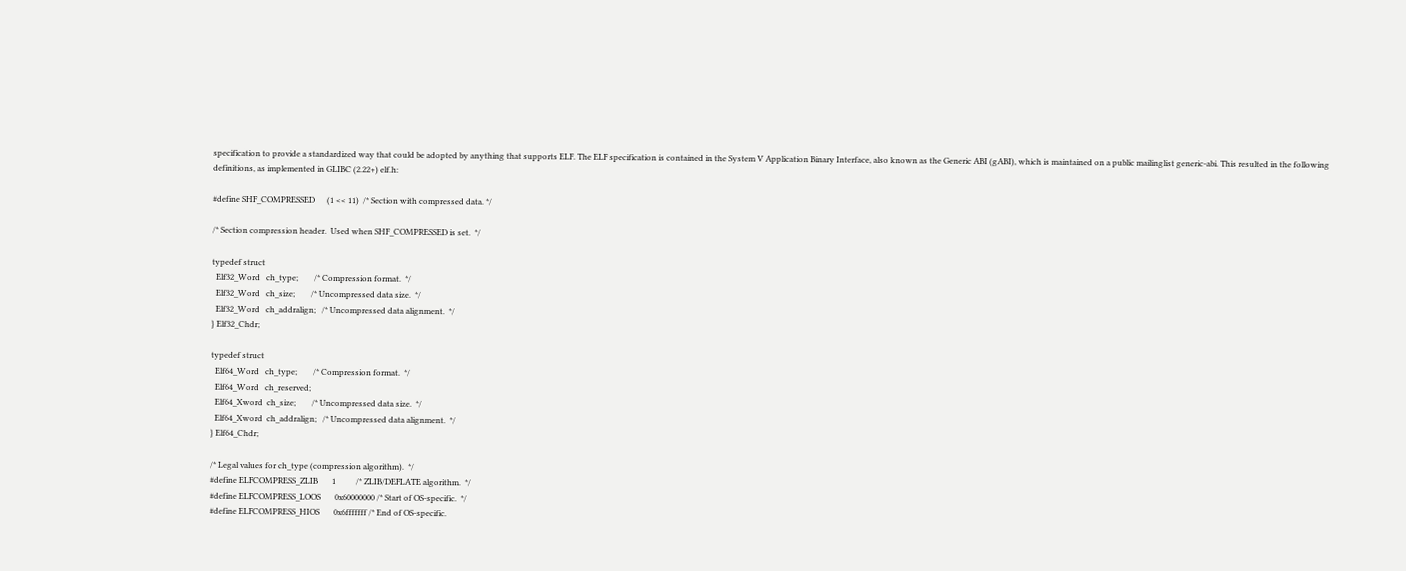specification to provide a standardized way that could be adopted by anything that supports ELF. The ELF specification is contained in the System V Application Binary Interface, also known as the Generic ABI (gABI), which is maintained on a public mailinglist generic-abi. This resulted in the following definitions, as implemented in GLIBC (2.22+) elf.h:

#define SHF_COMPRESSED      (1 << 11)  /* Section with compressed data. */

/* Section compression header.  Used when SHF_COMPRESSED is set.  */

typedef struct
  Elf32_Word   ch_type;        /* Compression format.  */
  Elf32_Word   ch_size;        /* Uncompressed data size.  */
  Elf32_Word   ch_addralign;   /* Uncompressed data alignment.  */
} Elf32_Chdr;

typedef struct
  Elf64_Word   ch_type;        /* Compression format.  */
  Elf64_Word   ch_reserved;
  Elf64_Xword  ch_size;        /* Uncompressed data size.  */
  Elf64_Xword  ch_addralign;   /* Uncompressed data alignment.  */
} Elf64_Chdr;

/* Legal values for ch_type (compression algorithm).  */
#define ELFCOMPRESS_ZLIB       1          /* ZLIB/DEFLATE algorithm.  */
#define ELFCOMPRESS_LOOS       0x60000000 /* Start of OS-specific.  */
#define ELFCOMPRESS_HIOS       0x6fffffff /* End of OS-specific.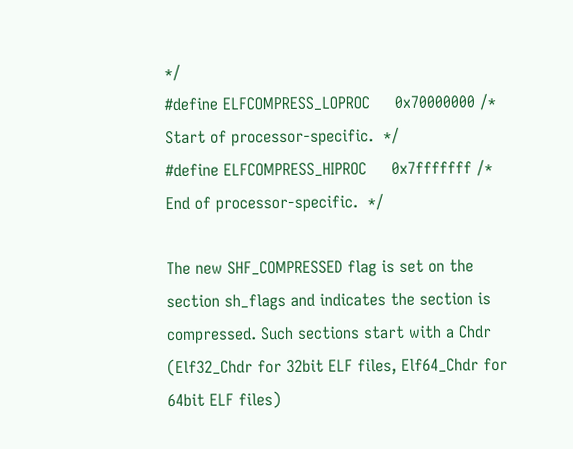*/
#define ELFCOMPRESS_LOPROC     0x70000000 /* Start of processor-specific.  */
#define ELFCOMPRESS_HIPROC     0x7fffffff /* End of processor-specific.  */

The new SHF_COMPRESSED flag is set on the section sh_flags and indicates the section is compressed. Such sections start with a Chdr (Elf32_Chdr for 32bit ELF files, Elf64_Chdr for 64bit ELF files)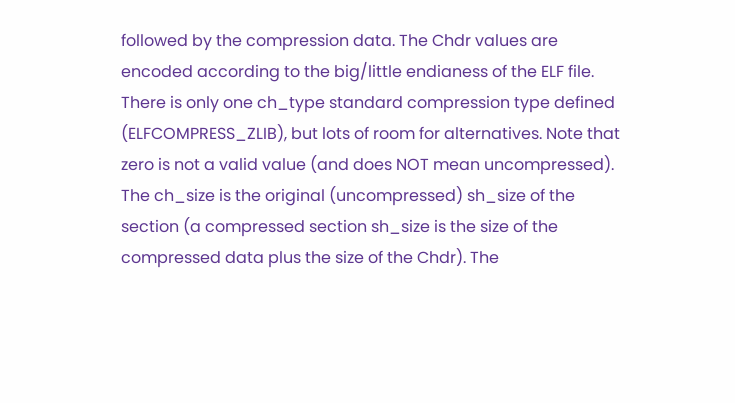followed by the compression data. The Chdr values are encoded according to the big/little endianess of the ELF file. There is only one ch_type standard compression type defined (ELFCOMPRESS_ZLIB), but lots of room for alternatives. Note that zero is not a valid value (and does NOT mean uncompressed). The ch_size is the original (uncompressed) sh_size of the section (a compressed section sh_size is the size of the compressed data plus the size of the Chdr). The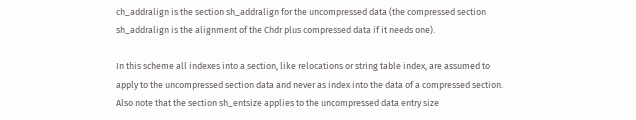ch_addralign is the section sh_addralign for the uncompressed data (the compressed section sh_addralign is the alignment of the Chdr plus compressed data if it needs one).

In this scheme all indexes into a section, like relocations or string table index, are assumed to apply to the uncompressed section data and never as index into the data of a compressed section. Also note that the section sh_entsize applies to the uncompressed data entry size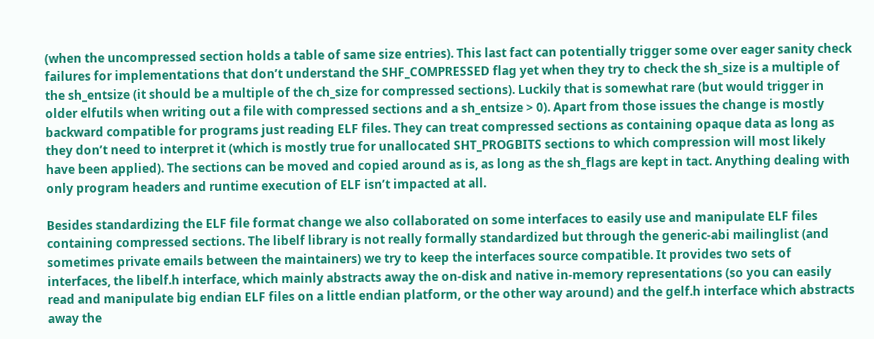(when the uncompressed section holds a table of same size entries). This last fact can potentially trigger some over eager sanity check failures for implementations that don’t understand the SHF_COMPRESSED flag yet when they try to check the sh_size is a multiple of the sh_entsize (it should be a multiple of the ch_size for compressed sections). Luckily that is somewhat rare (but would trigger in older elfutils when writing out a file with compressed sections and a sh_entsize > 0). Apart from those issues the change is mostly backward compatible for programs just reading ELF files. They can treat compressed sections as containing opaque data as long as they don’t need to interpret it (which is mostly true for unallocated SHT_PROGBITS sections to which compression will most likely have been applied). The sections can be moved and copied around as is, as long as the sh_flags are kept in tact. Anything dealing with only program headers and runtime execution of ELF isn’t impacted at all.

Besides standardizing the ELF file format change we also collaborated on some interfaces to easily use and manipulate ELF files containing compressed sections. The libelf library is not really formally standardized but through the generic-abi mailinglist (and sometimes private emails between the maintainers) we try to keep the interfaces source compatible. It provides two sets of interfaces, the libelf.h interface, which mainly abstracts away the on-disk and native in-memory representations (so you can easily read and manipulate big endian ELF files on a little endian platform, or the other way around) and the gelf.h interface which abstracts away the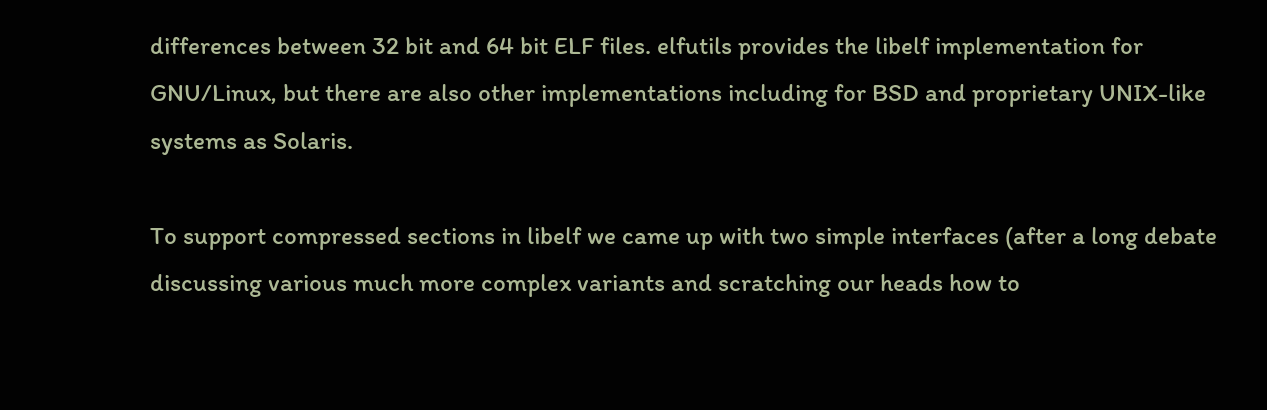differences between 32 bit and 64 bit ELF files. elfutils provides the libelf implementation for GNU/Linux, but there are also other implementations including for BSD and proprietary UNIX-like systems as Solaris.

To support compressed sections in libelf we came up with two simple interfaces (after a long debate discussing various much more complex variants and scratching our heads how to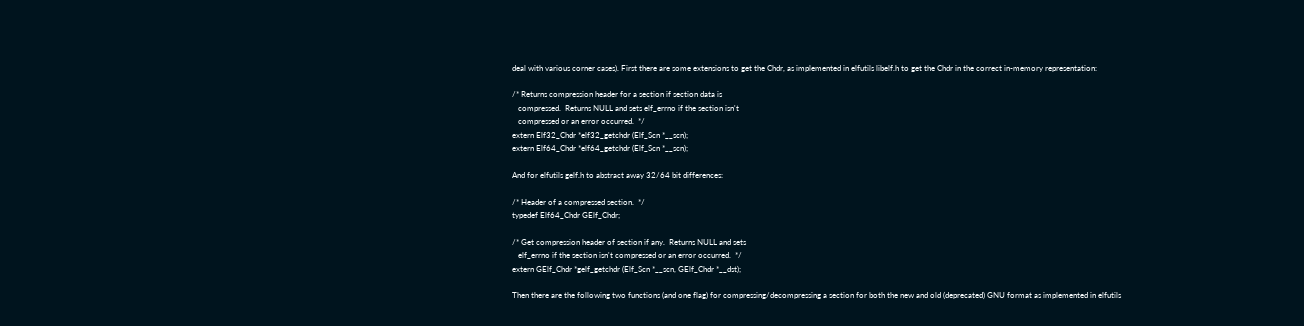deal with various corner cases). First there are some extensions to get the Chdr, as implemented in elfutils libelf.h to get the Chdr in the correct in-memory representation:

/* Returns compression header for a section if section data is
   compressed.  Returns NULL and sets elf_errno if the section isn't
   compressed or an error occurred.  */
extern Elf32_Chdr *elf32_getchdr (Elf_Scn *__scn);
extern Elf64_Chdr *elf64_getchdr (Elf_Scn *__scn);

And for elfutils gelf.h to abstract away 32/64 bit differences:

/* Header of a compressed section.  */
typedef Elf64_Chdr GElf_Chdr;

/* Get compression header of section if any.  Returns NULL and sets
   elf_errno if the section isn't compressed or an error occurred.  */
extern GElf_Chdr *gelf_getchdr (Elf_Scn *__scn, GElf_Chdr *__dst);

Then there are the following two functions (and one flag) for compressing/decompressing a section for both the new and old (deprecated) GNU format as implemented in elfutils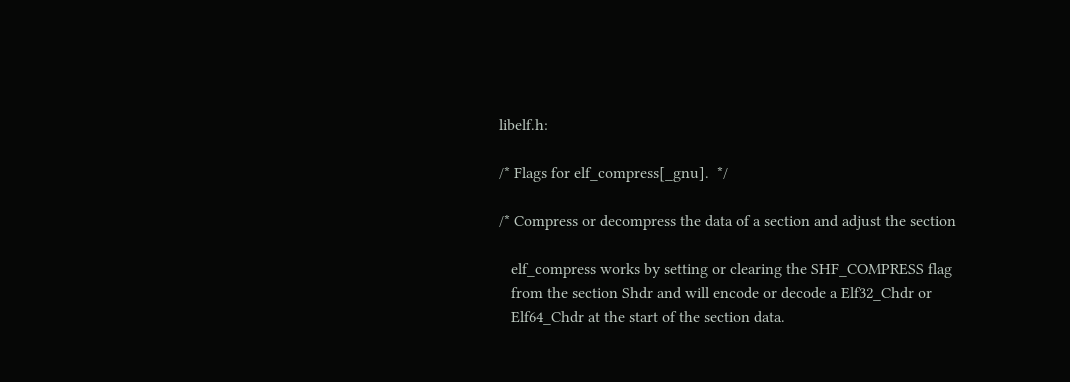libelf.h:

/* Flags for elf_compress[_gnu].  */

/* Compress or decompress the data of a section and adjust the section

   elf_compress works by setting or clearing the SHF_COMPRESS flag
   from the section Shdr and will encode or decode a Elf32_Chdr or
   Elf64_Chdr at the start of the section data.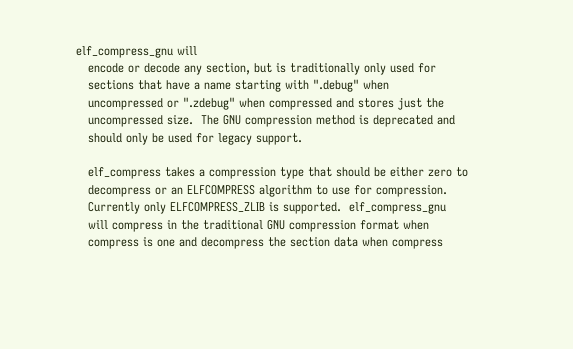elf_compress_gnu will
   encode or decode any section, but is traditionally only used for
   sections that have a name starting with ".debug" when
   uncompressed or ".zdebug" when compressed and stores just the
   uncompressed size.  The GNU compression method is deprecated and
   should only be used for legacy support.

   elf_compress takes a compression type that should be either zero to
   decompress or an ELFCOMPRESS algorithm to use for compression.
   Currently only ELFCOMPRESS_ZLIB is supported.  elf_compress_gnu
   will compress in the traditional GNU compression format when
   compress is one and decompress the section data when compress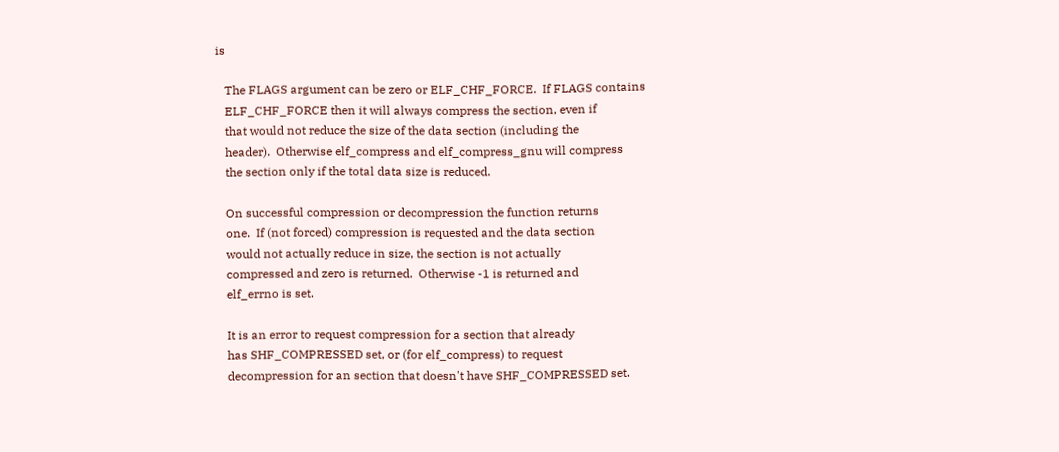is

   The FLAGS argument can be zero or ELF_CHF_FORCE.  If FLAGS contains
   ELF_CHF_FORCE then it will always compress the section, even if
   that would not reduce the size of the data section (including the
   header).  Otherwise elf_compress and elf_compress_gnu will compress
   the section only if the total data size is reduced.

   On successful compression or decompression the function returns
   one.  If (not forced) compression is requested and the data section
   would not actually reduce in size, the section is not actually
   compressed and zero is returned.  Otherwise -1 is returned and
   elf_errno is set.

   It is an error to request compression for a section that already
   has SHF_COMPRESSED set, or (for elf_compress) to request
   decompression for an section that doesn't have SHF_COMPRESSED set.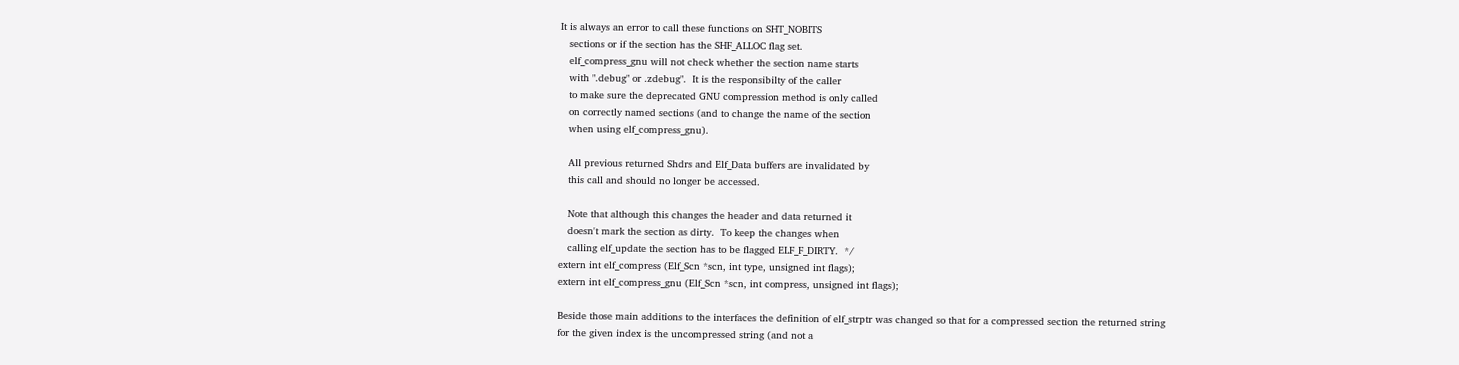It is always an error to call these functions on SHT_NOBITS
   sections or if the section has the SHF_ALLOC flag set.
   elf_compress_gnu will not check whether the section name starts
   with ".debug" or .zdebug".  It is the responsibilty of the caller
   to make sure the deprecated GNU compression method is only called
   on correctly named sections (and to change the name of the section
   when using elf_compress_gnu).

   All previous returned Shdrs and Elf_Data buffers are invalidated by
   this call and should no longer be accessed.

   Note that although this changes the header and data returned it
   doesn't mark the section as dirty.  To keep the changes when
   calling elf_update the section has to be flagged ELF_F_DIRTY.  */
extern int elf_compress (Elf_Scn *scn, int type, unsigned int flags);
extern int elf_compress_gnu (Elf_Scn *scn, int compress, unsigned int flags);

Beside those main additions to the interfaces the definition of elf_strptr was changed so that for a compressed section the returned string for the given index is the uncompressed string (and not a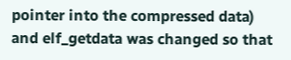pointer into the compressed data) and elf_getdata was changed so that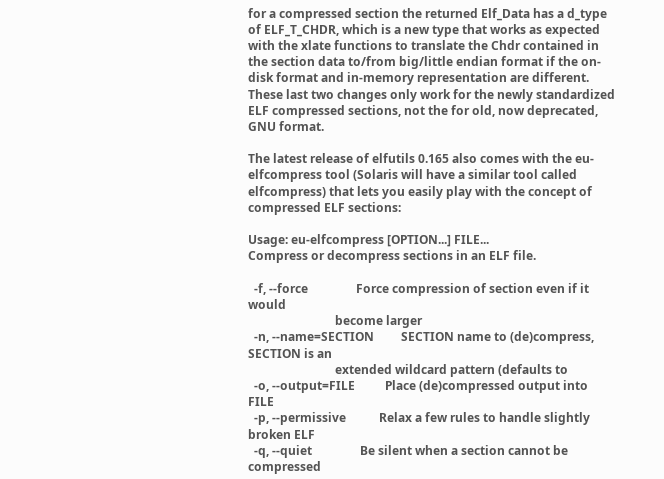for a compressed section the returned Elf_Data has a d_type of ELF_T_CHDR, which is a new type that works as expected with the xlate functions to translate the Chdr contained in the section data to/from big/little endian format if the on-disk format and in-memory representation are different. These last two changes only work for the newly standardized ELF compressed sections, not the for old, now deprecated, GNU format.

The latest release of elfutils 0.165 also comes with the eu-elfcompress tool (Solaris will have a similar tool called elfcompress) that lets you easily play with the concept of compressed ELF sections:

Usage: eu-elfcompress [OPTION...] FILE...
Compress or decompress sections in an ELF file.

  -f, --force                Force compression of section even if it would
                             become larger
  -n, --name=SECTION         SECTION name to (de)compress, SECTION is an
                             extended wildcard pattern (defaults to
  -o, --output=FILE          Place (de)compressed output into FILE
  -p, --permissive           Relax a few rules to handle slightly broken ELF
  -q, --quiet                Be silent when a section cannot be compressed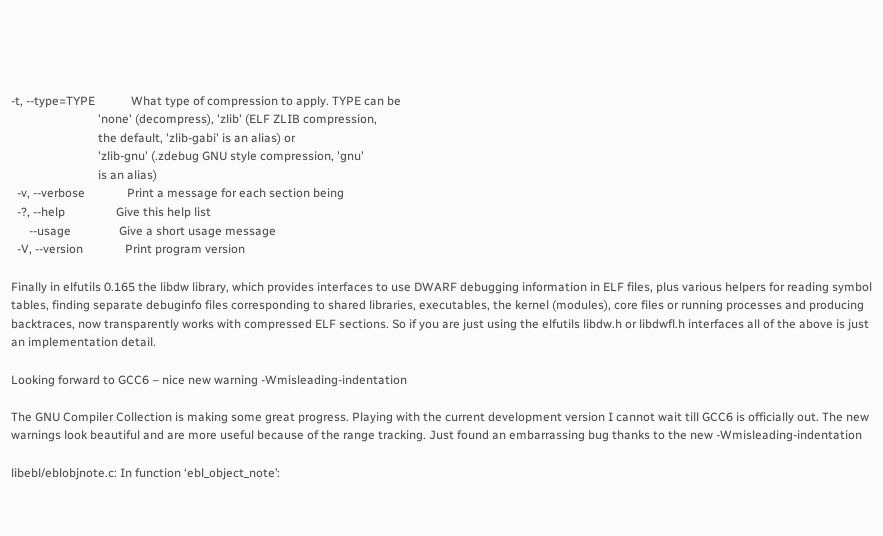-t, --type=TYPE            What type of compression to apply. TYPE can be
                             'none' (decompress), 'zlib' (ELF ZLIB compression,
                             the default, 'zlib-gabi' is an alias) or
                             'zlib-gnu' (.zdebug GNU style compression, 'gnu'
                             is an alias)
  -v, --verbose              Print a message for each section being
  -?, --help                 Give this help list
      --usage                Give a short usage message
  -V, --version              Print program version

Finally in elfutils 0.165 the libdw library, which provides interfaces to use DWARF debugging information in ELF files, plus various helpers for reading symbol tables, finding separate debuginfo files corresponding to shared libraries, executables, the kernel (modules), core files or running processes and producing backtraces, now transparently works with compressed ELF sections. So if you are just using the elfutils libdw.h or libdwfl.h interfaces all of the above is just an implementation detail.

Looking forward to GCC6 – nice new warning -Wmisleading-indentation

The GNU Compiler Collection is making some great progress. Playing with the current development version I cannot wait till GCC6 is officially out. The new warnings look beautiful and are more useful because of the range tracking. Just found an embarrassing bug thanks to the new -Wmisleading-indentation

libebl/eblobjnote.c: In function ‘ebl_object_note’: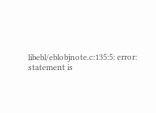libebl/eblobjnote.c:135:5: error: statement is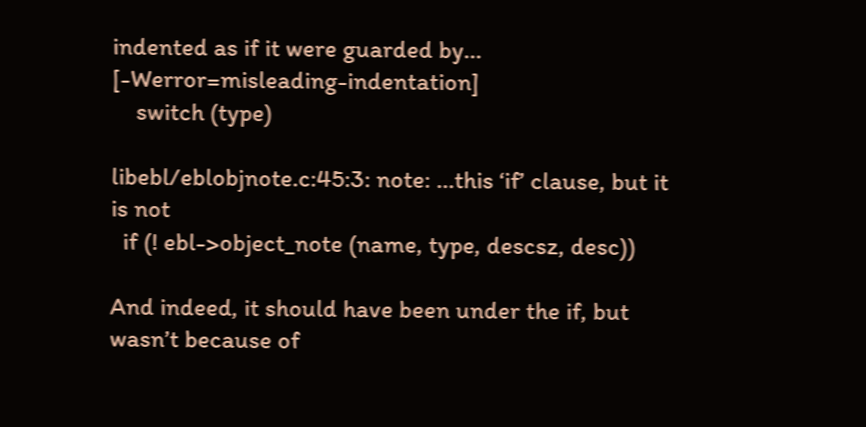indented as if it were guarded by... [-Werror=misleading-indentation]
    switch (type)

libebl/eblobjnote.c:45:3: note: ...this ‘if’ clause, but it is not
  if (! ebl->object_note (name, type, descsz, desc))

And indeed, it should have been under the if, but wasn’t because of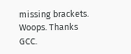missing brackets. Woops. Thanks GCC.